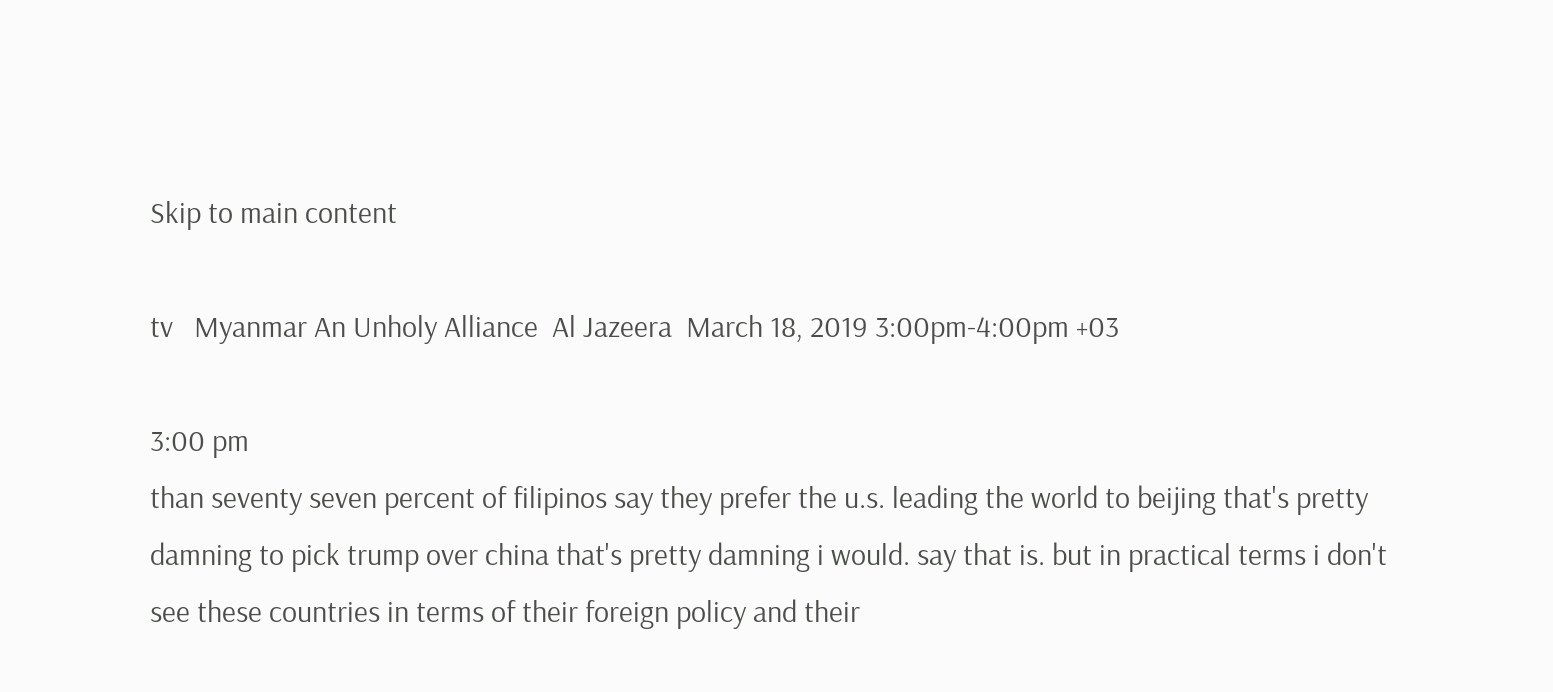Skip to main content

tv   Myanmar An Unholy Alliance  Al Jazeera  March 18, 2019 3:00pm-4:00pm +03

3:00 pm
than seventy seven percent of filipinos say they prefer the u.s. leading the world to beijing that's pretty damning to pick trump over china that's pretty damning i would. say that is. but in practical terms i don't see these countries in terms of their foreign policy and their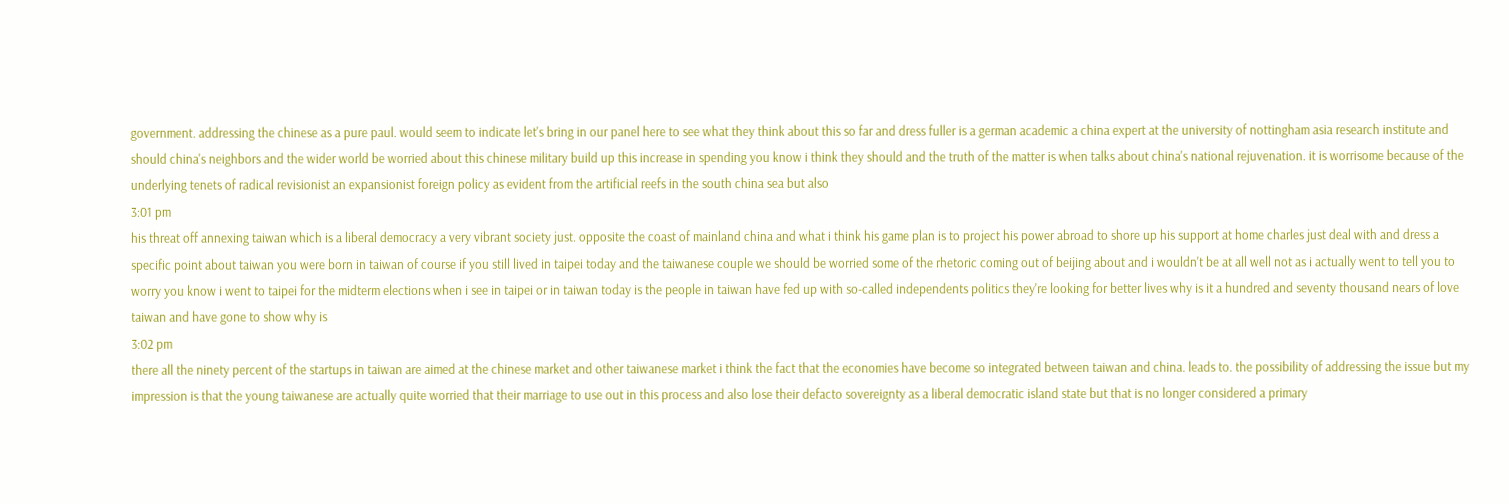government. addressing the chinese as a pure paul. would seem to indicate let's bring in our panel here to see what they think about this so far and dress fuller is a german academic a china expert at the university of nottingham asia research institute and should china's neighbors and the wider world be worried about this chinese military build up this increase in spending you know i think they should and the truth of the matter is when talks about china's national rejuvenation. it is worrisome because of the underlying tenets of radical revisionist an expansionist foreign policy as evident from the artificial reefs in the south china sea but also
3:01 pm
his threat off annexing taiwan which is a liberal democracy a very vibrant society just. opposite the coast of mainland china and what i think his game plan is to project his power abroad to shore up his support at home charles just deal with and dress a specific point about taiwan you were born in taiwan of course if you still lived in taipei today and the taiwanese couple we should be worried some of the rhetoric coming out of beijing about and i wouldn't be at all well not as i actually went to tell you to worry you know i went to taipei for the midterm elections when i see in taipei or in taiwan today is the people in taiwan have fed up with so-called independents politics they're looking for better lives why is it a hundred and seventy thousand nears of love taiwan and have gone to show why is
3:02 pm
there all the ninety percent of the startups in taiwan are aimed at the chinese market and other taiwanese market i think the fact that the economies have become so integrated between taiwan and china. leads to. the possibility of addressing the issue but my impression is that the young taiwanese are actually quite worried that their marriage to use out in this process and also lose their defacto sovereignty as a liberal democratic island state but that is no longer considered a primary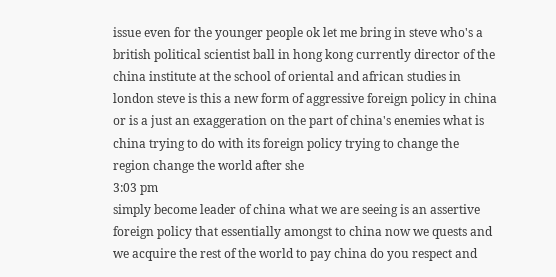issue even for the younger people ok let me bring in steve who's a british political scientist ball in hong kong currently director of the china institute at the school of oriental and african studies in london steve is this a new form of aggressive foreign policy in china or is a just an exaggeration on the part of china's enemies what is china trying to do with its foreign policy trying to change the region change the world after she
3:03 pm
simply become leader of china what we are seeing is an assertive foreign policy that essentially amongst to china now we quests and we acquire the rest of the world to pay china do you respect and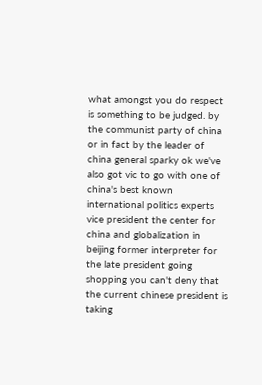what amongst you do respect is something to be judged. by the communist party of china or in fact by the leader of china general sparky ok we've also got vic to go with one of china's best known international politics experts vice president the center for china and globalization in beijing former interpreter for the late president going shopping you can't deny that the current chinese president is taking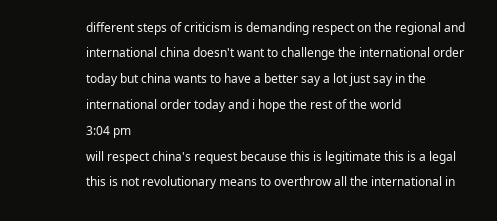different steps of criticism is demanding respect on the regional and international china doesn't want to challenge the international order today but china wants to have a better say a lot just say in the international order today and i hope the rest of the world
3:04 pm
will respect china's request because this is legitimate this is a legal this is not revolutionary means to overthrow all the international in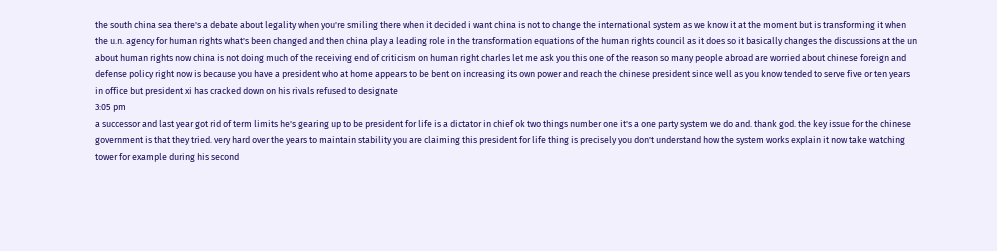the south china sea there's a debate about legality when you're smiling there when it decided i want china is not to change the international system as we know it at the moment but is transforming it when the u.n. agency for human rights what's been changed and then china play a leading role in the transformation equations of the human rights council as it does so it basically changes the discussions at the un about human rights now china is not doing much of the receiving end of criticism on human right charles let me ask you this one of the reason so many people abroad are worried about chinese foreign and defense policy right now is because you have a president who at home appears to be bent on increasing its own power and reach the chinese president since well as you know tended to serve five or ten years in office but president xi has cracked down on his rivals refused to designate
3:05 pm
a successor and last year got rid of term limits he's gearing up to be president for life is a dictator in chief ok two things number one it's a one party system we do and. thank god. the key issue for the chinese government is that they tried. very hard over the years to maintain stability you are claiming this president for life thing is precisely you don't understand how the system works explain it now take watching tower for example during his second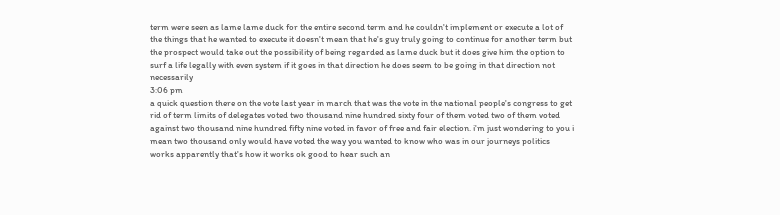term were seen as lame lame duck for the entire second term and he couldn't implement or execute a lot of the things that he wanted to execute it doesn't mean that he's guy truly going to continue for another term but the prospect would take out the possibility of being regarded as lame duck but it does give him the option to surf a life legally with even system if it goes in that direction he does seem to be going in that direction not necessarily
3:06 pm
a quick question there on the vote last year in march that was the vote in the national people's congress to get rid of term limits of delegates voted two thousand nine hundred sixty four of them voted two of them voted against two thousand nine hundred fifty nine voted in favor of free and fair election. i'm just wondering to you i mean two thousand only would have voted the way you wanted to know who was in our journeys politics works apparently that's how it works ok good to hear such an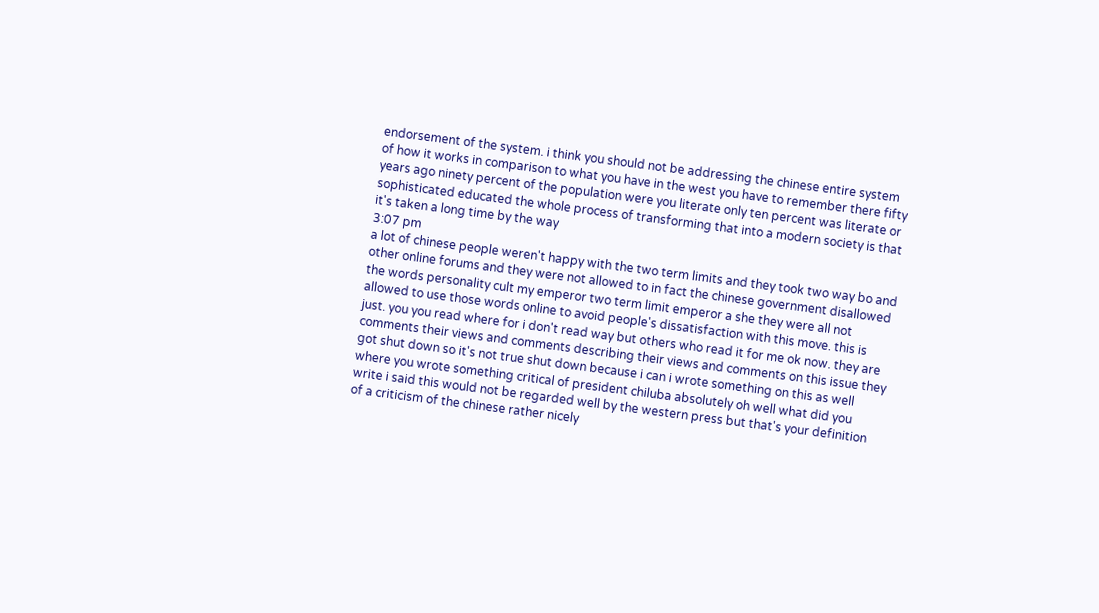endorsement of the system. i think you should not be addressing the chinese entire system of how it works in comparison to what you have in the west you have to remember there fifty years ago ninety percent of the population were you literate only ten percent was literate or sophisticated educated the whole process of transforming that into a modern society is that it's taken a long time by the way
3:07 pm
a lot of chinese people weren't happy with the two term limits and they took two way bo and other online forums and they were not allowed to in fact the chinese government disallowed the words personality cult my emperor two term limit emperor a she they were all not allowed to use those words online to avoid people's dissatisfaction with this move. this is just. you you read where for i don't read way but others who read it for me ok now. they are comments their views and comments describing their views and comments on this issue they got shut down so it's not true shut down because i can i wrote something on this as well where you wrote something critical of president chiluba absolutely oh well what did you write i said this would not be regarded well by the western press but that's your definition of a criticism of the chinese rather nicely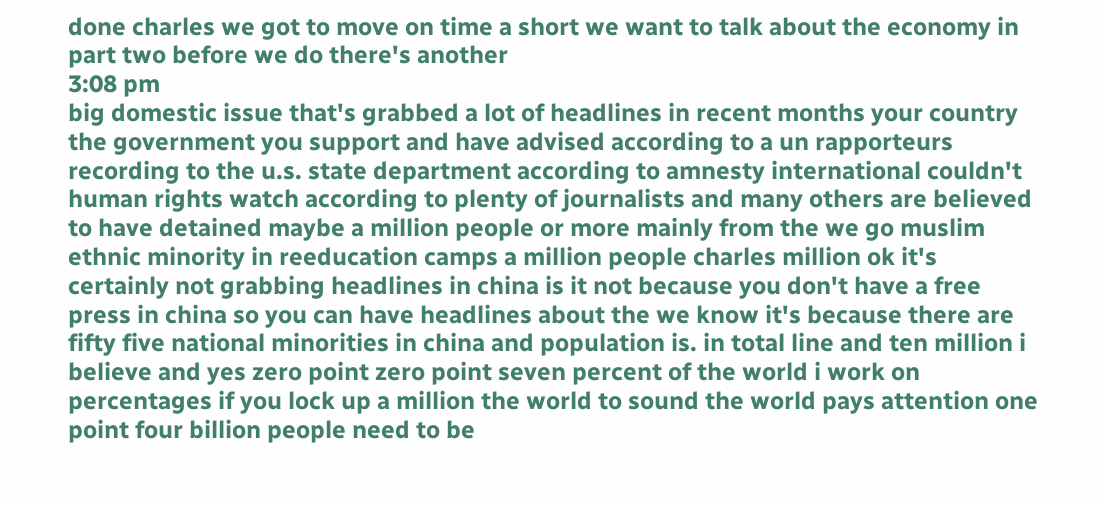done charles we got to move on time a short we want to talk about the economy in part two before we do there's another
3:08 pm
big domestic issue that's grabbed a lot of headlines in recent months your country the government you support and have advised according to a un rapporteurs recording to the u.s. state department according to amnesty international couldn't human rights watch according to plenty of journalists and many others are believed to have detained maybe a million people or more mainly from the we go muslim ethnic minority in reeducation camps a million people charles million ok it's certainly not grabbing headlines in china is it not because you don't have a free press in china so you can have headlines about the we know it's because there are fifty five national minorities in china and population is. in total line and ten million i believe and yes zero point zero point seven percent of the world i work on percentages if you lock up a million the world to sound the world pays attention one point four billion people need to be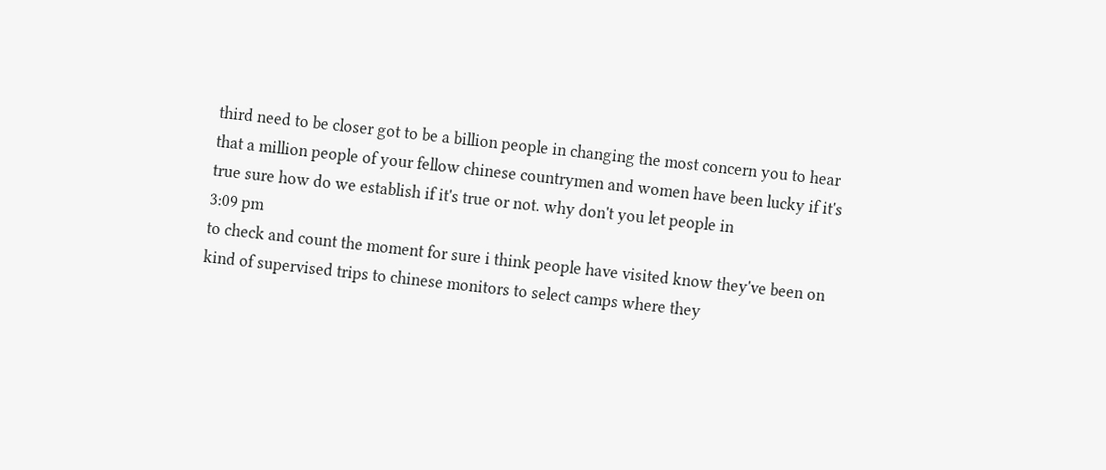third need to be closer got to be a billion people in changing the most concern you to hear that a million people of your fellow chinese countrymen and women have been lucky if it's true sure how do we establish if it's true or not. why don't you let people in
3:09 pm
to check and count the moment for sure i think people have visited know they've been on kind of supervised trips to chinese monitors to select camps where they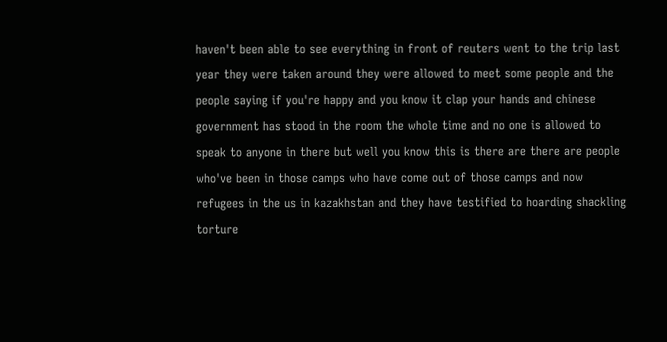haven't been able to see everything in front of reuters went to the trip last year they were taken around they were allowed to meet some people and the people saying if you're happy and you know it clap your hands and chinese government has stood in the room the whole time and no one is allowed to speak to anyone in there but well you know this is there are there are people who've been in those camps who have come out of those camps and now refugees in the us in kazakhstan and they have testified to hoarding shackling torture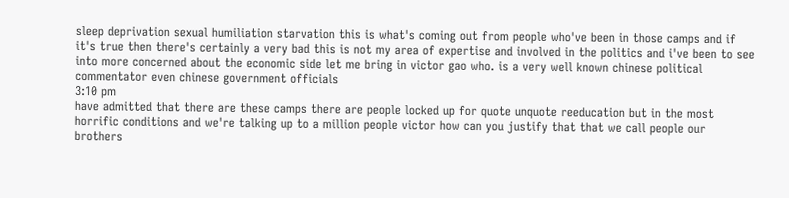sleep deprivation sexual humiliation starvation this is what's coming out from people who've been in those camps and if it's true then there's certainly a very bad this is not my area of expertise and involved in the politics and i've been to see into more concerned about the economic side let me bring in victor gao who. is a very well known chinese political commentator even chinese government officials
3:10 pm
have admitted that there are these camps there are people locked up for quote unquote reeducation but in the most horrific conditions and we're talking up to a million people victor how can you justify that that we call people our brothers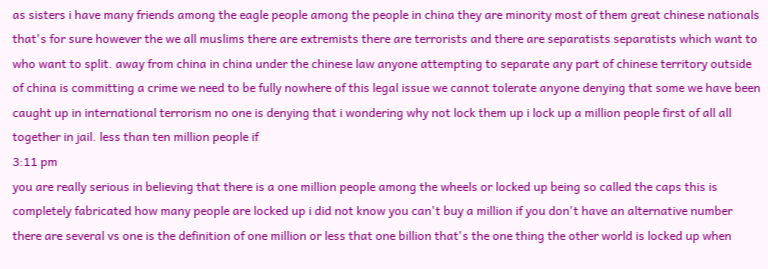as sisters i have many friends among the eagle people among the people in china they are minority most of them great chinese nationals that's for sure however the we all muslims there are extremists there are terrorists and there are separatists separatists which want to who want to split. away from china in china under the chinese law anyone attempting to separate any part of chinese territory outside of china is committing a crime we need to be fully nowhere of this legal issue we cannot tolerate anyone denying that some we have been caught up in international terrorism no one is denying that i wondering why not lock them up i lock up a million people first of all all together in jail. less than ten million people if
3:11 pm
you are really serious in believing that there is a one million people among the wheels or locked up being so called the caps this is completely fabricated how many people are locked up i did not know you can't buy a million if you don't have an alternative number there are several vs one is the definition of one million or less that one billion that's the one thing the other world is locked up when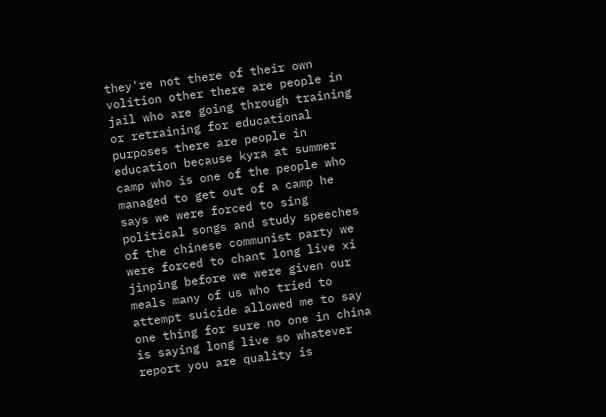they're not there of their own volition other there are people in jail who are going through training or retraining for educational purposes there are people in education because kyra at summer camp who is one of the people who managed to get out of a camp he says we were forced to sing political songs and study speeches of the chinese communist party we were forced to chant long live xi jinping before we were given our meals many of us who tried to attempt suicide allowed me to say one thing for sure no one in china is saying long live so whatever report you are quality is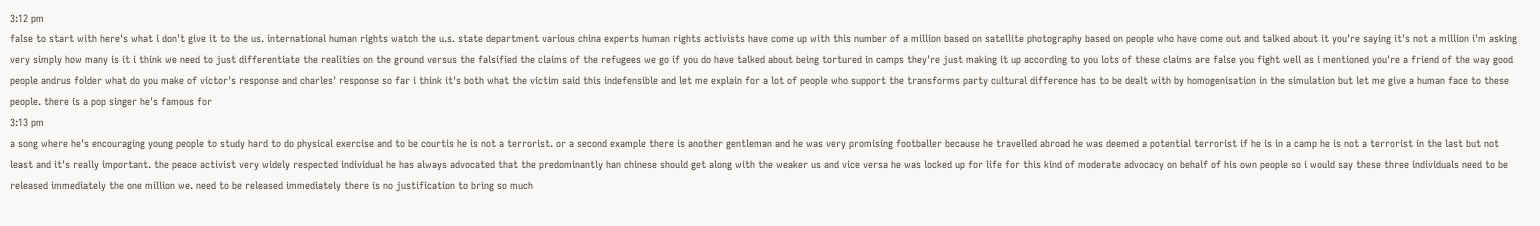3:12 pm
false to start with here's what i don't give it to the us. international human rights watch the u.s. state department various china experts human rights activists have come up with this number of a million based on satellite photography based on people who have come out and talked about it you're saying it's not a million i'm asking very simply how many is it i think we need to just differentiate the realities on the ground versus the falsified the claims of the refugees we go if you do have talked about being tortured in camps they're just making it up according to you lots of these claims are false you fight well as i mentioned you're a friend of the way good people andrus folder what do you make of victor's response and charles' response so far i think it's both what the victim said this indefensible and let me explain for a lot of people who support the transforms party cultural difference has to be dealt with by homogenisation in the simulation but let me give a human face to these people. there is a pop singer he's famous for
3:13 pm
a song where he's encouraging young people to study hard to do physical exercise and to be courtis he is not a terrorist. or a second example there is another gentleman and he was very promising footballer because he travelled abroad he was deemed a potential terrorist if he is in a camp he is not a terrorist in the last but not least and it's really important. the peace activist very widely respected individual he has always advocated that the predominantly han chinese should get along with the weaker us and vice versa he was locked up for life for this kind of moderate advocacy on behalf of his own people so i would say these three individuals need to be released immediately the one million we. need to be released immediately there is no justification to bring so much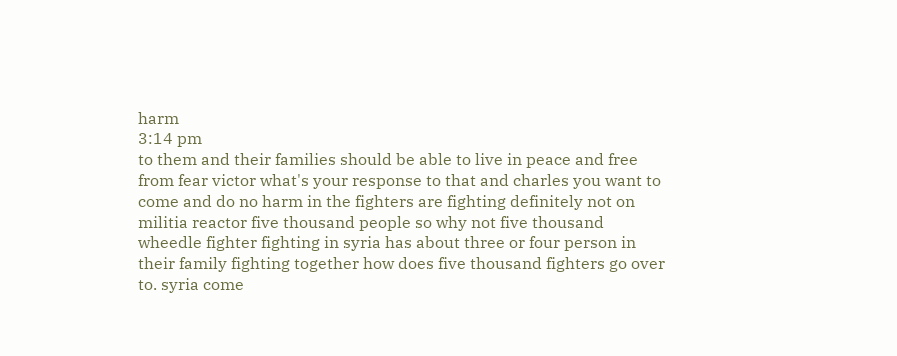harm
3:14 pm
to them and their families should be able to live in peace and free from fear victor what's your response to that and charles you want to come and do no harm in the fighters are fighting definitely not on militia reactor five thousand people so why not five thousand wheedle fighter fighting in syria has about three or four person in their family fighting together how does five thousand fighters go over to. syria come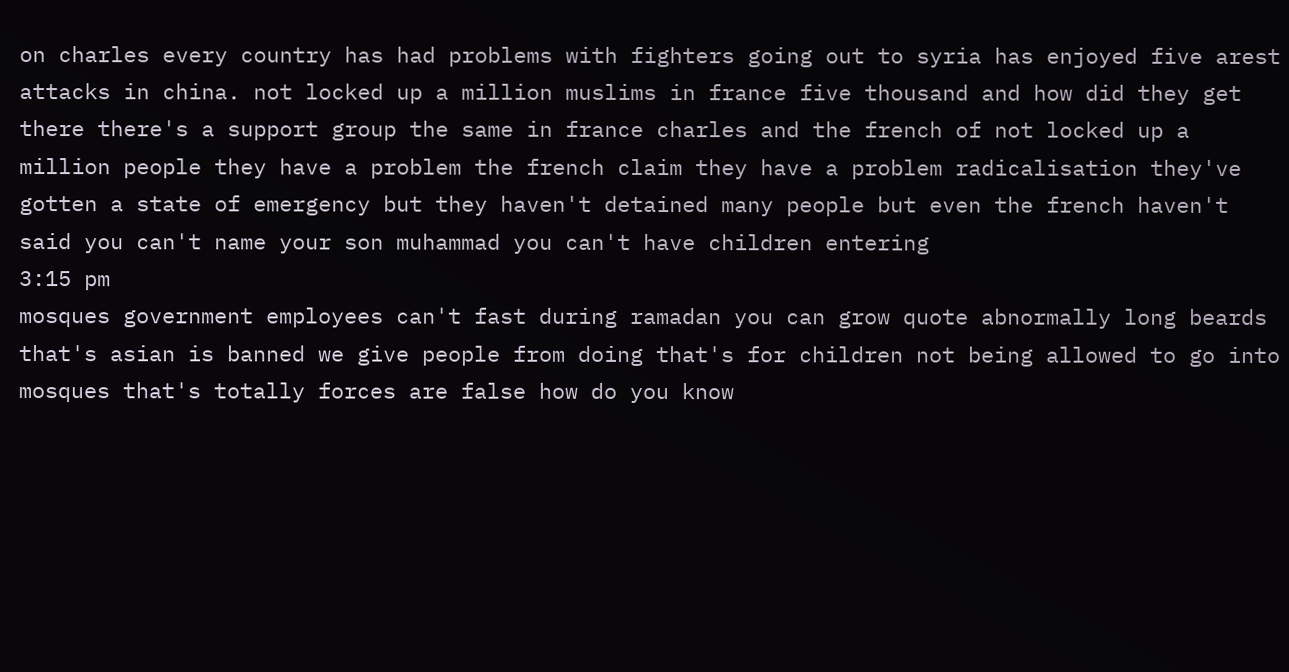on charles every country has had problems with fighters going out to syria has enjoyed five arest attacks in china. not locked up a million muslims in france five thousand and how did they get there there's a support group the same in france charles and the french of not locked up a million people they have a problem the french claim they have a problem radicalisation they've gotten a state of emergency but they haven't detained many people but even the french haven't said you can't name your son muhammad you can't have children entering
3:15 pm
mosques government employees can't fast during ramadan you can grow quote abnormally long beards that's asian is banned we give people from doing that's for children not being allowed to go into mosques that's totally forces are false how do you know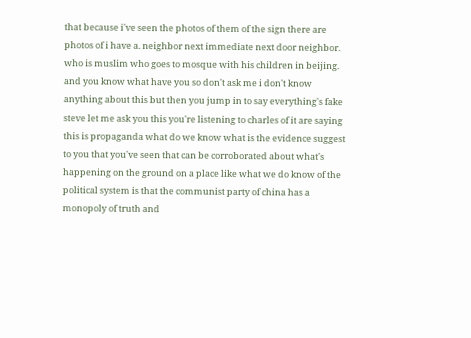that because i've seen the photos of them of the sign there are photos of i have a. neighbor next immediate next door neighbor. who is muslim who goes to mosque with his children in beijing. and you know what have you so don't ask me i don't know anything about this but then you jump in to say everything's fake steve let me ask you this you're listening to charles of it are saying this is propaganda what do we know what is the evidence suggest to you that you've seen that can be corroborated about what's happening on the ground on a place like what we do know of the political system is that the communist party of china has a monopoly of truth and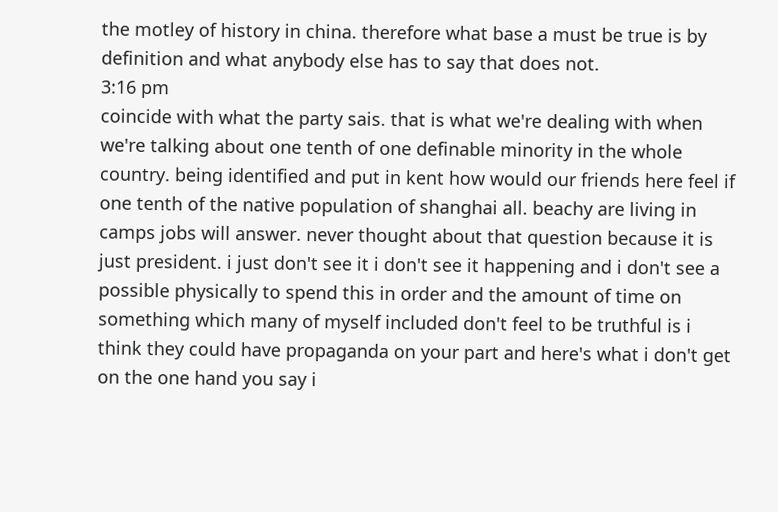the motley of history in china. therefore what base a must be true is by definition and what anybody else has to say that does not.
3:16 pm
coincide with what the party sais. that is what we're dealing with when we're talking about one tenth of one definable minority in the whole country. being identified and put in kent how would our friends here feel if one tenth of the native population of shanghai all. beachy are living in camps jobs will answer. never thought about that question because it is just president. i just don't see it i don't see it happening and i don't see a possible physically to spend this in order and the amount of time on something which many of myself included don't feel to be truthful is i think they could have propaganda on your part and here's what i don't get on the one hand you say i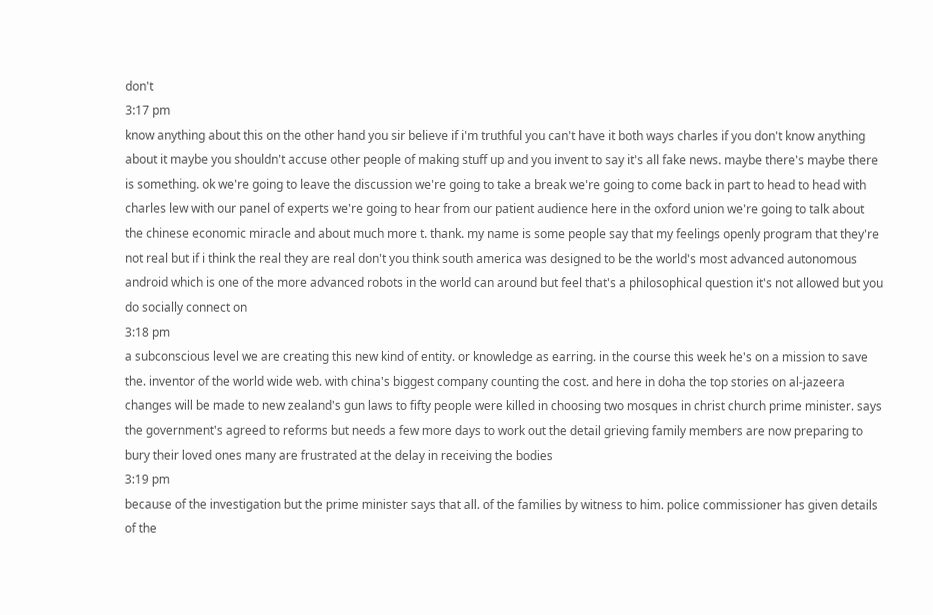don't
3:17 pm
know anything about this on the other hand you sir believe if i'm truthful you can't have it both ways charles if you don't know anything about it maybe you shouldn't accuse other people of making stuff up and you invent to say it's all fake news. maybe there's maybe there is something. ok we're going to leave the discussion we're going to take a break we're going to come back in part to head to head with charles lew with our panel of experts we're going to hear from our patient audience here in the oxford union we're going to talk about the chinese economic miracle and about much more t. thank. my name is some people say that my feelings openly program that they're not real but if i think the real they are real don't you think south america was designed to be the world's most advanced autonomous android which is one of the more advanced robots in the world can around but feel that's a philosophical question it's not allowed but you do socially connect on
3:18 pm
a subconscious level we are creating this new kind of entity. or knowledge as earring. in the course this week he's on a mission to save the. inventor of the world wide web. with china's biggest company counting the cost. and here in doha the top stories on al-jazeera changes will be made to new zealand's gun laws to fifty people were killed in choosing two mosques in christ church prime minister. says the government's agreed to reforms but needs a few more days to work out the detail grieving family members are now preparing to bury their loved ones many are frustrated at the delay in receiving the bodies
3:19 pm
because of the investigation but the prime minister says that all. of the families by witness to him. police commissioner has given details of the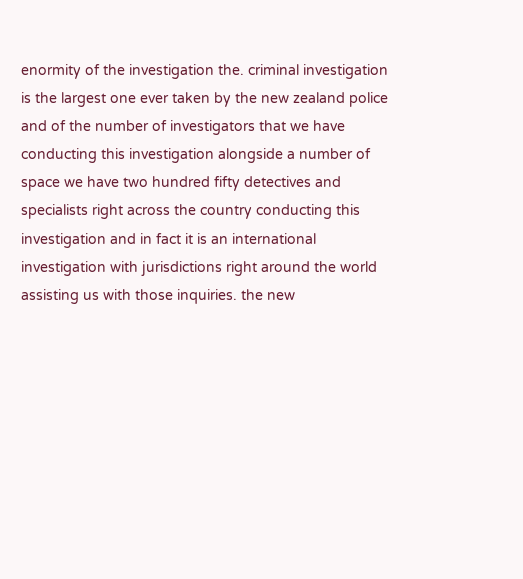enormity of the investigation the. criminal investigation is the largest one ever taken by the new zealand police and of the number of investigators that we have conducting this investigation alongside a number of space we have two hundred fifty detectives and specialists right across the country conducting this investigation and in fact it is an international investigation with jurisdictions right around the world assisting us with those inquiries. the new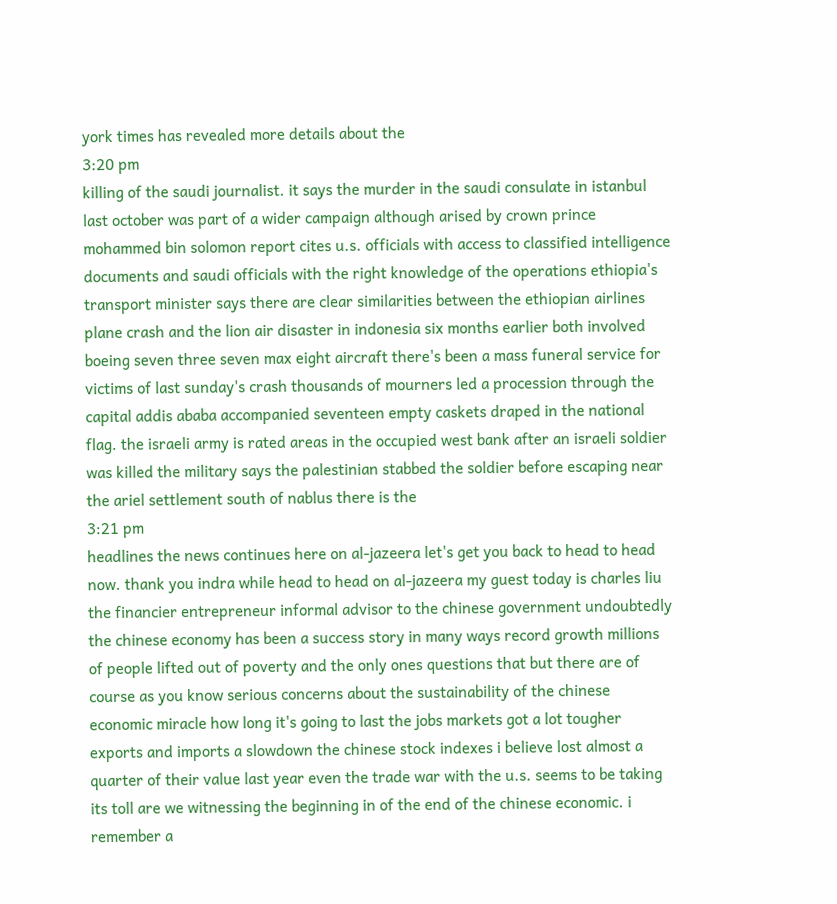york times has revealed more details about the
3:20 pm
killing of the saudi journalist. it says the murder in the saudi consulate in istanbul last october was part of a wider campaign although arised by crown prince mohammed bin solomon report cites u.s. officials with access to classified intelligence documents and saudi officials with the right knowledge of the operations ethiopia's transport minister says there are clear similarities between the ethiopian airlines plane crash and the lion air disaster in indonesia six months earlier both involved boeing seven three seven max eight aircraft there's been a mass funeral service for victims of last sunday's crash thousands of mourners led a procession through the capital addis ababa accompanied seventeen empty caskets draped in the national flag. the israeli army is rated areas in the occupied west bank after an israeli soldier was killed the military says the palestinian stabbed the soldier before escaping near the ariel settlement south of nablus there is the
3:21 pm
headlines the news continues here on al-jazeera let's get you back to head to head now. thank you indra while head to head on al-jazeera my guest today is charles liu the financier entrepreneur informal advisor to the chinese government undoubtedly the chinese economy has been a success story in many ways record growth millions of people lifted out of poverty and the only ones questions that but there are of course as you know serious concerns about the sustainability of the chinese economic miracle how long it's going to last the jobs markets got a lot tougher exports and imports a slowdown the chinese stock indexes i believe lost almost a quarter of their value last year even the trade war with the u.s. seems to be taking its toll are we witnessing the beginning in of the end of the chinese economic. i remember a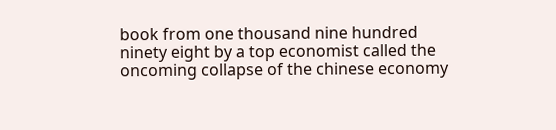book from one thousand nine hundred ninety eight by a top economist called the oncoming collapse of the chinese economy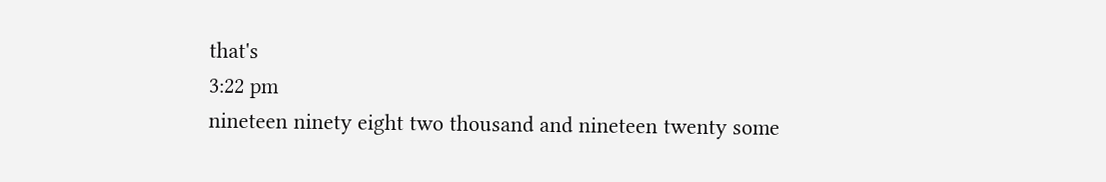that's
3:22 pm
nineteen ninety eight two thousand and nineteen twenty some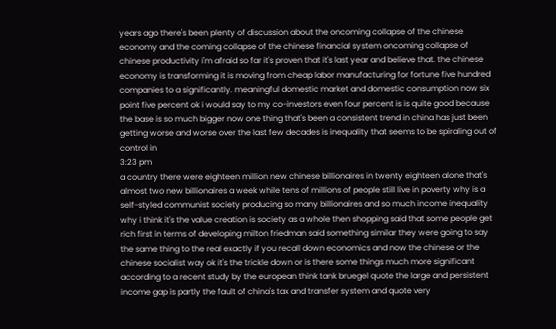years ago there's been plenty of discussion about the oncoming collapse of the chinese economy and the coming collapse of the chinese financial system oncoming collapse of chinese productivity i'm afraid so far it's proven that it's last year and believe that. the chinese economy is transforming it is moving from cheap labor manufacturing for fortune five hundred companies to a significantly. meaningful domestic market and domestic consumption now six point five percent ok i would say to my co-investors even four percent is is quite good because the base is so much bigger now one thing that's been a consistent trend in china has just been getting worse and worse over the last few decades is inequality that seems to be spiraling out of control in
3:23 pm
a country there were eighteen million new chinese billionaires in twenty eighteen alone that's almost two new billionaires a week while tens of millions of people still live in poverty why is a self-styled communist society producing so many billionaires and so much income inequality why i think it's the value creation is society as a whole then shopping said that some people get rich first in terms of developing milton friedman said something similar they were going to say the same thing to the real exactly if you recall down economics and now the chinese or the chinese socialist way ok it's the trickle down or is there some things much more significant according to a recent study by the european think tank bruegel quote the large and persistent income gap is partly the fault of china's tax and transfer system and quote very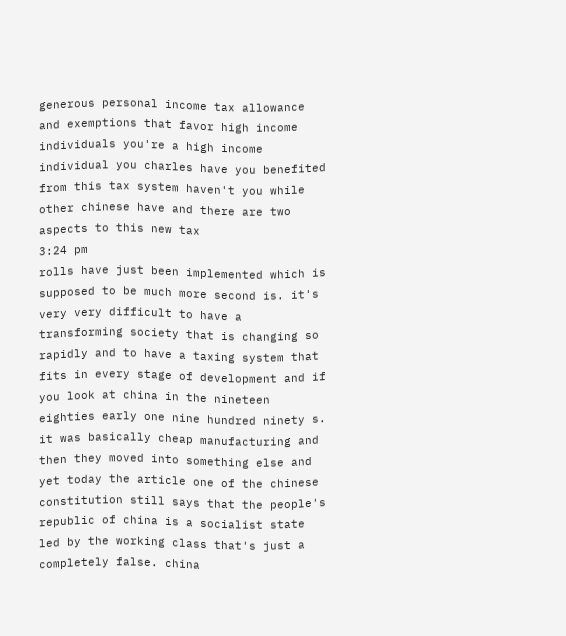generous personal income tax allowance and exemptions that favor high income individuals you're a high income individual you charles have you benefited from this tax system haven't you while other chinese have and there are two aspects to this new tax
3:24 pm
rolls have just been implemented which is supposed to be much more second is. it's very very difficult to have a transforming society that is changing so rapidly and to have a taxing system that fits in every stage of development and if you look at china in the nineteen eighties early one nine hundred ninety s. it was basically cheap manufacturing and then they moved into something else and yet today the article one of the chinese constitution still says that the people's republic of china is a socialist state led by the working class that's just a completely false. china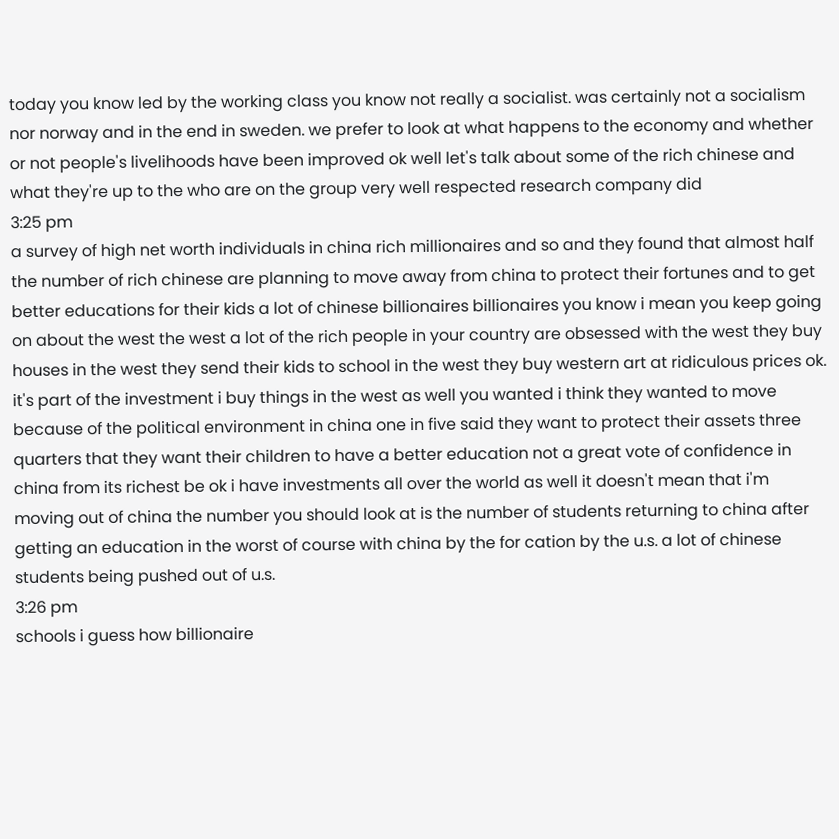today you know led by the working class you know not really a socialist. was certainly not a socialism nor norway and in the end in sweden. we prefer to look at what happens to the economy and whether or not people's livelihoods have been improved ok well let's talk about some of the rich chinese and what they're up to the who are on the group very well respected research company did
3:25 pm
a survey of high net worth individuals in china rich millionaires and so and they found that almost half the number of rich chinese are planning to move away from china to protect their fortunes and to get better educations for their kids a lot of chinese billionaires billionaires you know i mean you keep going on about the west the west a lot of the rich people in your country are obsessed with the west they buy houses in the west they send their kids to school in the west they buy western art at ridiculous prices ok. it's part of the investment i buy things in the west as well you wanted i think they wanted to move because of the political environment in china one in five said they want to protect their assets three quarters that they want their children to have a better education not a great vote of confidence in china from its richest be ok i have investments all over the world as well it doesn't mean that i'm moving out of china the number you should look at is the number of students returning to china after getting an education in the worst of course with china by the for cation by the u.s. a lot of chinese students being pushed out of u.s.
3:26 pm
schools i guess how billionaire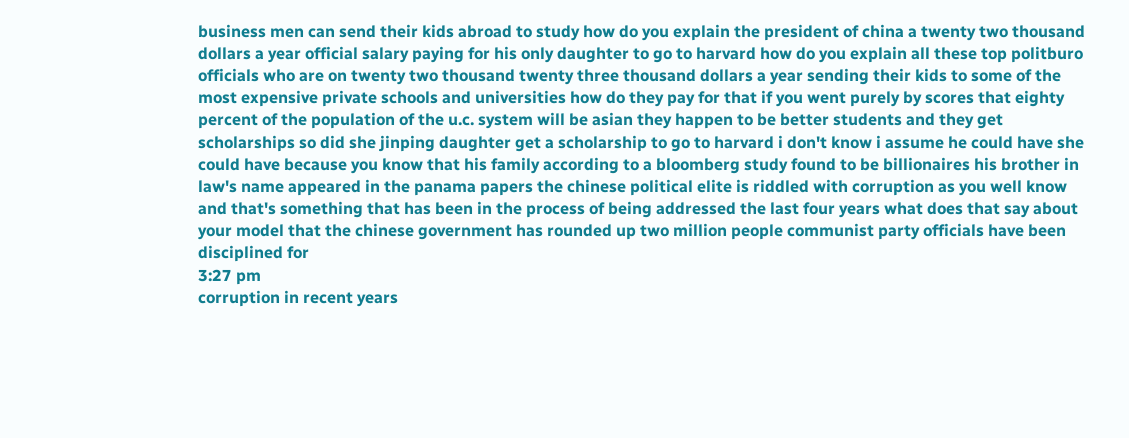business men can send their kids abroad to study how do you explain the president of china a twenty two thousand dollars a year official salary paying for his only daughter to go to harvard how do you explain all these top politburo officials who are on twenty two thousand twenty three thousand dollars a year sending their kids to some of the most expensive private schools and universities how do they pay for that if you went purely by scores that eighty percent of the population of the u.c. system will be asian they happen to be better students and they get scholarships so did she jinping daughter get a scholarship to go to harvard i don't know i assume he could have she could have because you know that his family according to a bloomberg study found to be billionaires his brother in law's name appeared in the panama papers the chinese political elite is riddled with corruption as you well know and that's something that has been in the process of being addressed the last four years what does that say about your model that the chinese government has rounded up two million people communist party officials have been disciplined for
3:27 pm
corruption in recent years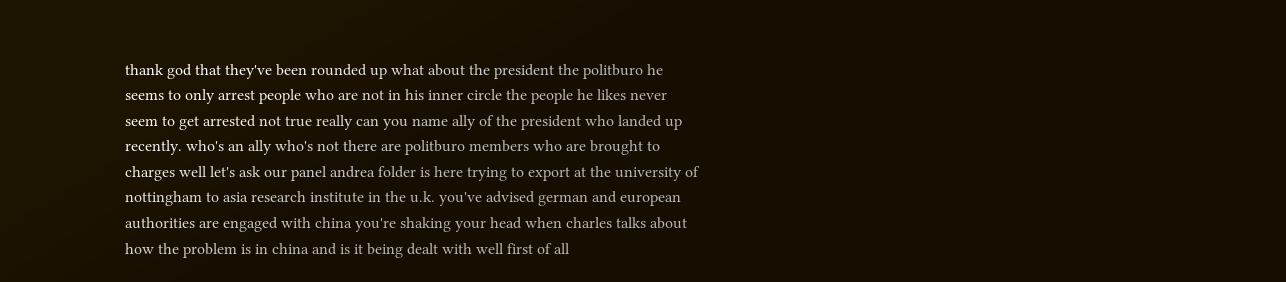thank god that they've been rounded up what about the president the politburo he seems to only arrest people who are not in his inner circle the people he likes never seem to get arrested not true really can you name ally of the president who landed up recently. who's an ally who's not there are politburo members who are brought to charges well let's ask our panel andrea folder is here trying to export at the university of nottingham to asia research institute in the u.k. you've advised german and european authorities are engaged with china you're shaking your head when charles talks about how the problem is in china and is it being dealt with well first of all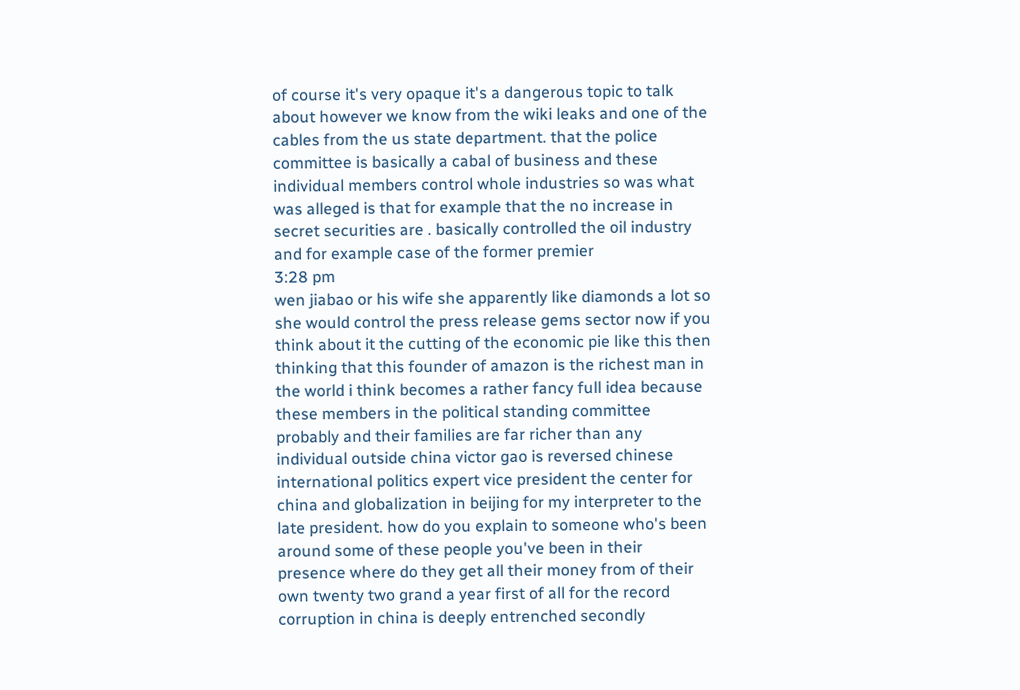of course it's very opaque it's a dangerous topic to talk about however we know from the wiki leaks and one of the cables from the us state department. that the police committee is basically a cabal of business and these individual members control whole industries so was what was alleged is that for example that the no increase in secret securities are . basically controlled the oil industry and for example case of the former premier
3:28 pm
wen jiabao or his wife she apparently like diamonds a lot so she would control the press release gems sector now if you think about it the cutting of the economic pie like this then thinking that this founder of amazon is the richest man in the world i think becomes a rather fancy full idea because these members in the political standing committee probably and their families are far richer than any individual outside china victor gao is reversed chinese international politics expert vice president the center for china and globalization in beijing for my interpreter to the late president. how do you explain to someone who's been around some of these people you've been in their presence where do they get all their money from of their own twenty two grand a year first of all for the record corruption in china is deeply entrenched secondly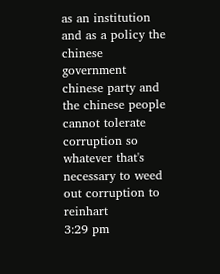as an institution and as a policy the chinese government chinese party and the chinese people cannot tolerate corruption so whatever that's necessary to weed out corruption to reinhart
3:29 pm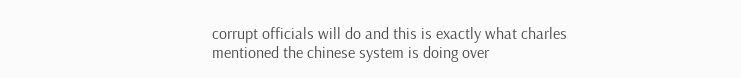corrupt officials will do and this is exactly what charles mentioned the chinese system is doing over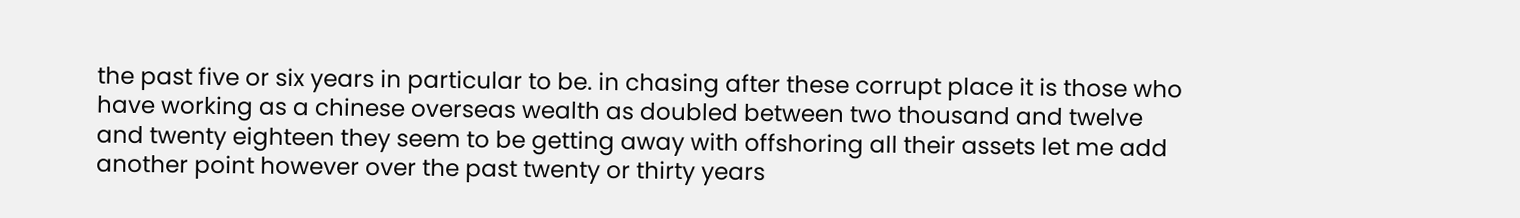the past five or six years in particular to be. in chasing after these corrupt place it is those who have working as a chinese overseas wealth as doubled between two thousand and twelve and twenty eighteen they seem to be getting away with offshoring all their assets let me add another point however over the past twenty or thirty years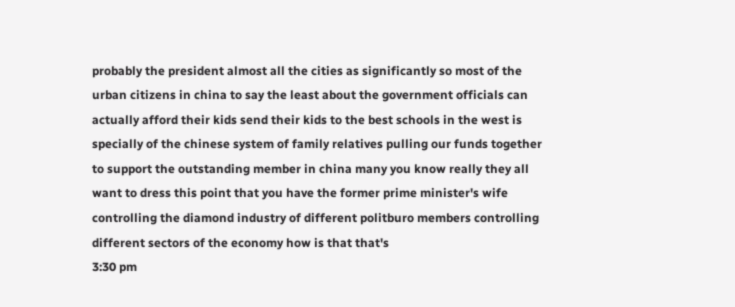probably the president almost all the cities as significantly so most of the urban citizens in china to say the least about the government officials can actually afford their kids send their kids to the best schools in the west is specially of the chinese system of family relatives pulling our funds together to support the outstanding member in china many you know really they all want to dress this point that you have the former prime minister's wife controlling the diamond industry of different politburo members controlling different sectors of the economy how is that that's
3:30 pm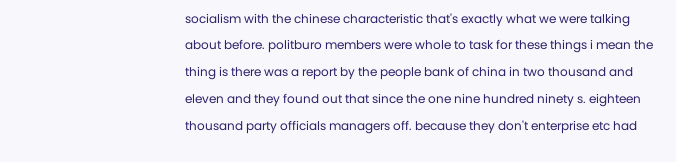socialism with the chinese characteristic that's exactly what we were talking about before. politburo members were whole to task for these things i mean the thing is there was a report by the people bank of china in two thousand and eleven and they found out that since the one nine hundred ninety s. eighteen thousand party officials managers off. because they don't enterprise etc had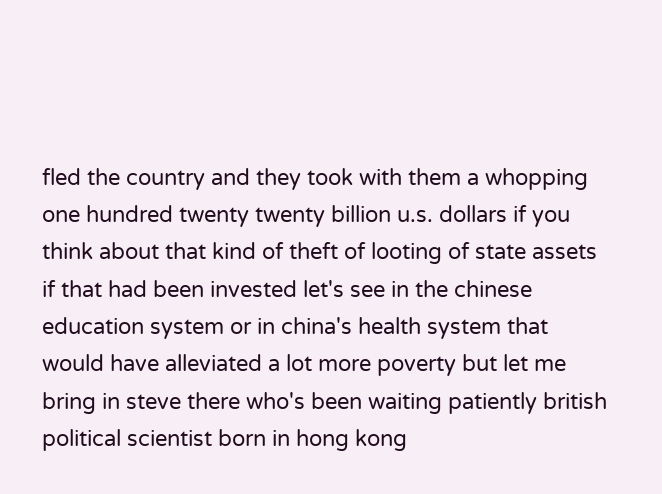fled the country and they took with them a whopping one hundred twenty twenty billion u.s. dollars if you think about that kind of theft of looting of state assets if that had been invested let's see in the chinese education system or in china's health system that would have alleviated a lot more poverty but let me bring in steve there who's been waiting patiently british political scientist born in hong kong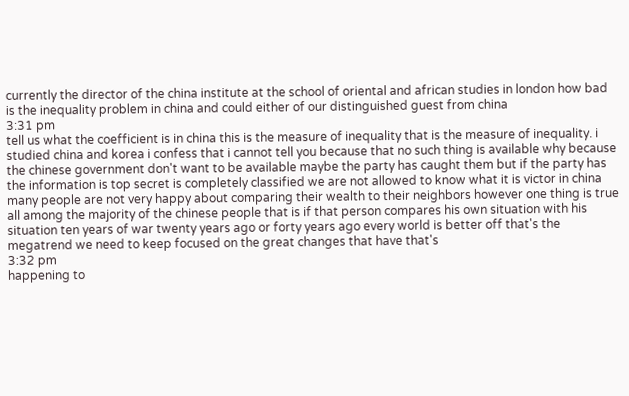currently the director of the china institute at the school of oriental and african studies in london how bad is the inequality problem in china and could either of our distinguished guest from china
3:31 pm
tell us what the coefficient is in china this is the measure of inequality that is the measure of inequality. i studied china and korea i confess that i cannot tell you because that no such thing is available why because the chinese government don't want to be available maybe the party has caught them but if the party has the information is top secret is completely classified we are not allowed to know what it is victor in china many people are not very happy about comparing their wealth to their neighbors however one thing is true all among the majority of the chinese people that is if that person compares his own situation with his situation ten years of war twenty years ago or forty years ago every world is better off that's the megatrend we need to keep focused on the great changes that have that's
3:32 pm
happening to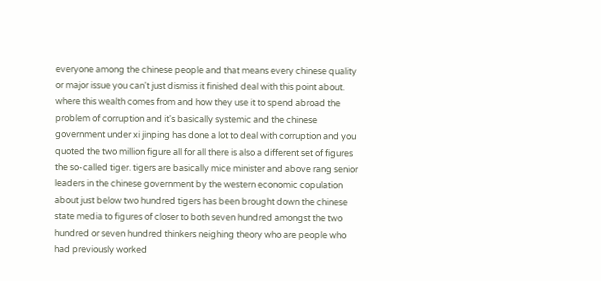everyone among the chinese people and that means every chinese quality or major issue you can't just dismiss it finished deal with this point about. where this wealth comes from and how they use it to spend abroad the problem of corruption and it's basically systemic and the chinese government under xi jinping has done a lot to deal with corruption and you quoted the two million figure all for all there is also a different set of figures the so-called tiger. tigers are basically mice minister and above rang senior leaders in the chinese government by the western economic copulation about just below two hundred tigers has been brought down the chinese state media to figures of closer to both seven hundred amongst the two hundred or seven hundred thinkers neighing theory who are people who had previously worked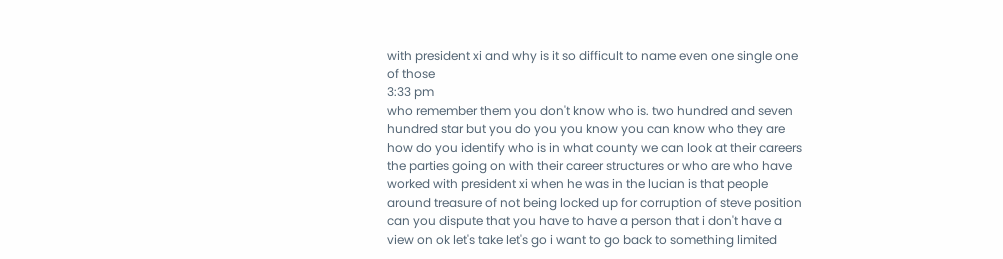with president xi and why is it so difficult to name even one single one of those
3:33 pm
who remember them you don't know who is. two hundred and seven hundred star but you do you you know you can know who they are how do you identify who is in what county we can look at their careers the parties going on with their career structures or who are who have worked with president xi when he was in the lucian is that people around treasure of not being locked up for corruption of steve position can you dispute that you have to have a person that i don't have a view on ok let's take let's go i want to go back to something limited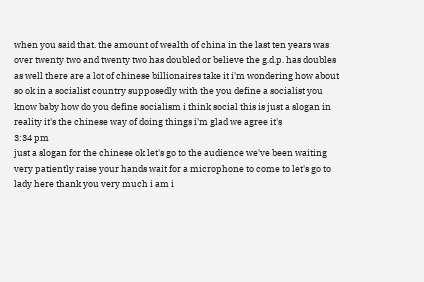when you said that. the amount of wealth of china in the last ten years was over twenty two and twenty two has doubled or believe the g.d.p. has doubles as well there are a lot of chinese billionaires take it i'm wondering how about so ok in a socialist country supposedly with the you define a socialist you know baby how do you define socialism i think social this is just a slogan in reality it's the chinese way of doing things i'm glad we agree it's
3:34 pm
just a slogan for the chinese ok let's go to the audience we've been waiting very patiently raise your hands wait for a microphone to come to let's go to lady here thank you very much i am i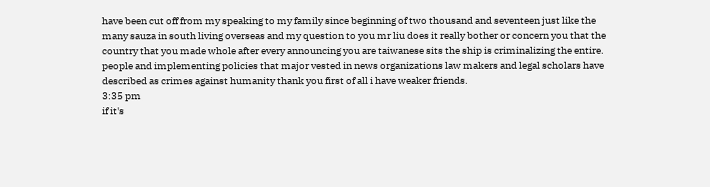have been cut off from my speaking to my family since beginning of two thousand and seventeen just like the many sauza in south living overseas and my question to you mr liu does it really bother or concern you that the country that you made whole after every announcing you are taiwanese sits the ship is criminalizing the entire. people and implementing policies that major vested in news organizations law makers and legal scholars have described as crimes against humanity thank you first of all i have weaker friends.
3:35 pm
if it's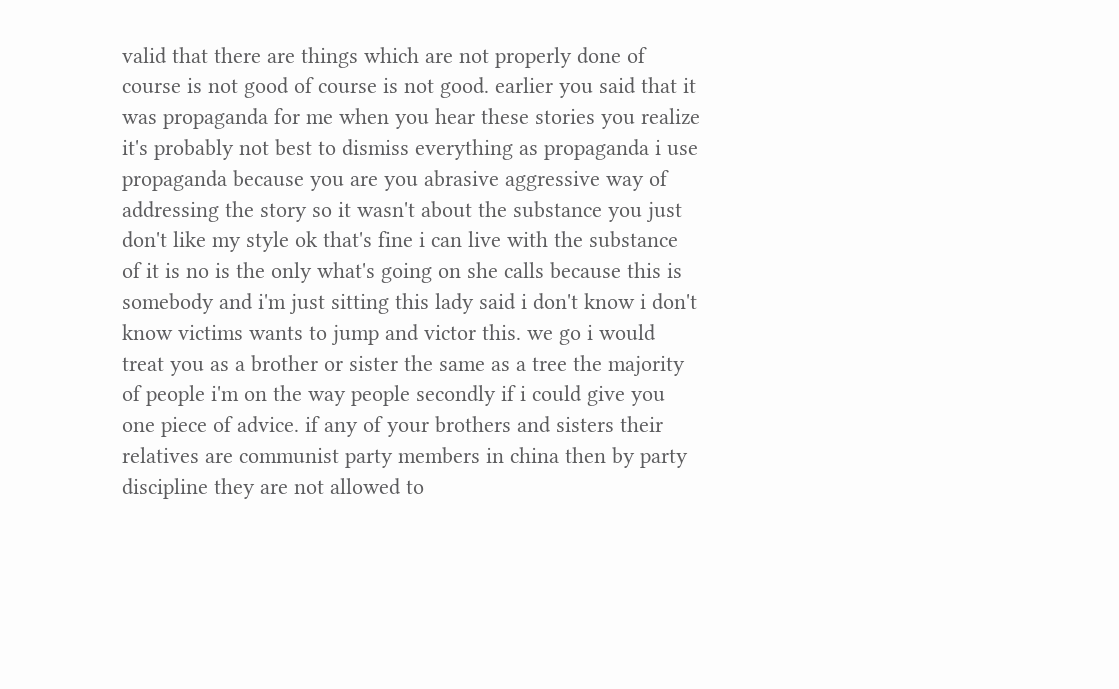valid that there are things which are not properly done of course is not good of course is not good. earlier you said that it was propaganda for me when you hear these stories you realize it's probably not best to dismiss everything as propaganda i use propaganda because you are you abrasive aggressive way of addressing the story so it wasn't about the substance you just don't like my style ok that's fine i can live with the substance of it is no is the only what's going on she calls because this is somebody and i'm just sitting this lady said i don't know i don't know victims wants to jump and victor this. we go i would treat you as a brother or sister the same as a tree the majority of people i'm on the way people secondly if i could give you one piece of advice. if any of your brothers and sisters their relatives are communist party members in china then by party discipline they are not allowed to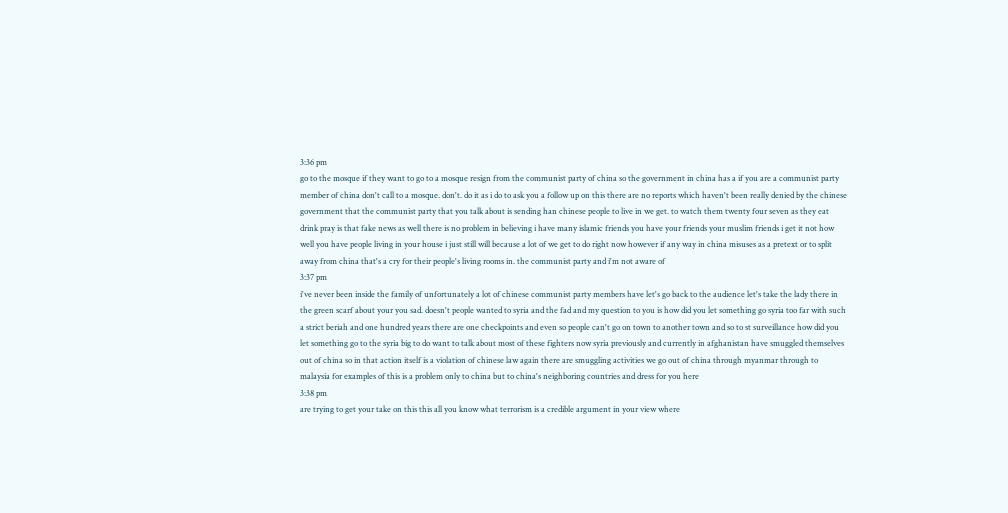3:36 pm
go to the mosque if they want to go to a mosque resign from the communist party of china so the government in china has a if you are a communist party member of china don't call to a mosque. don't. do it as i do to ask you a follow up on this there are no reports which haven't been really denied by the chinese government that the communist party that you talk about is sending han chinese people to live in we get. to watch them twenty four seven as they eat drink pray is that fake news as well there is no problem in believing i have many islamic friends you have your friends your muslim friends i get it not how well you have people living in your house i just still will because a lot of we get to do right now however if any way in china misuses as a pretext or to split away from china that's a cry for their people's living rooms in. the communist party and i'm not aware of
3:37 pm
i've never been inside the family of unfortunately a lot of chinese communist party members have let's go back to the audience let's take the lady there in the green scarf about your you sad. doesn't people wanted to syria and the fad and my question to you is how did you let something go syria too far with such a strict beriah and one hundred years there are one checkpoints and even so people can't go on town to another town and so to st surveillance how did you let something go to the syria big to do want to talk about most of these fighters now syria previously and currently in afghanistan have smuggled themselves out of china so in that action itself is a violation of chinese law again there are smuggling activities we go out of china through myanmar through to malaysia for examples of this is a problem only to china but to china's neighboring countries and dress for you here
3:38 pm
are trying to get your take on this this all you know what terrorism is a credible argument in your view where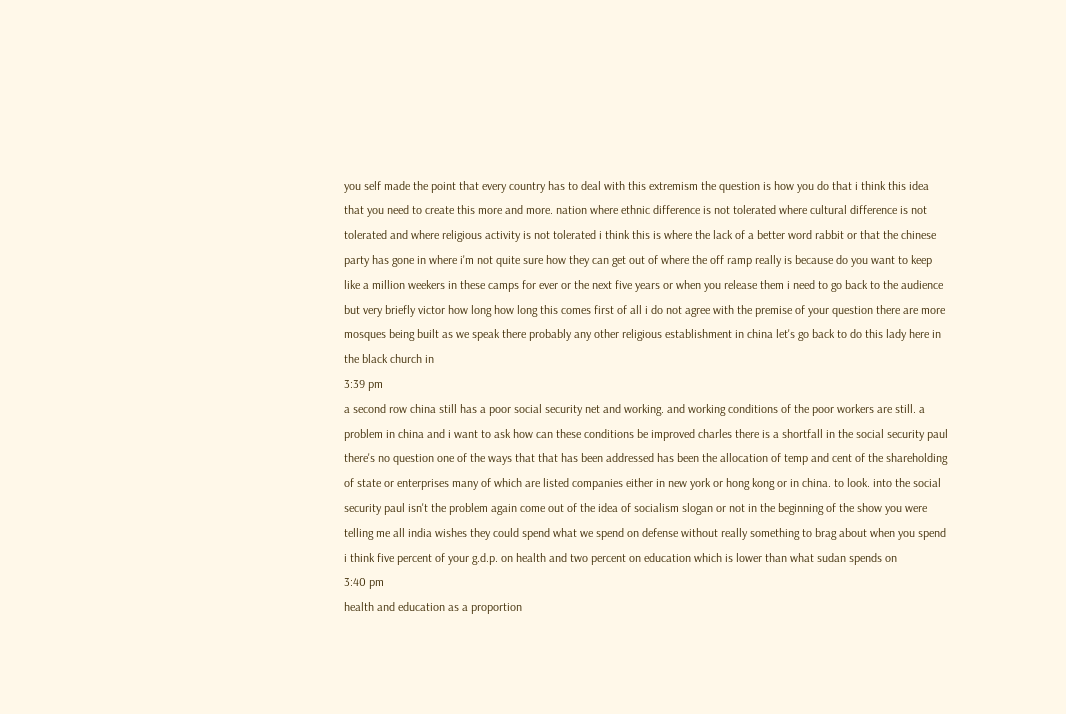you self made the point that every country has to deal with this extremism the question is how you do that i think this idea that you need to create this more and more. nation where ethnic difference is not tolerated where cultural difference is not tolerated and where religious activity is not tolerated i think this is where the lack of a better word rabbit or that the chinese party has gone in where i'm not quite sure how they can get out of where the off ramp really is because do you want to keep like a million weekers in these camps for ever or the next five years or when you release them i need to go back to the audience but very briefly victor how long how long this comes first of all i do not agree with the premise of your question there are more mosques being built as we speak there probably any other religious establishment in china let's go back to do this lady here in the black church in
3:39 pm
a second row china still has a poor social security net and working. and working conditions of the poor workers are still. a problem in china and i want to ask how can these conditions be improved charles there is a shortfall in the social security paul there's no question one of the ways that that has been addressed has been the allocation of temp and cent of the shareholding of state or enterprises many of which are listed companies either in new york or hong kong or in china. to look. into the social security paul isn't the problem again come out of the idea of socialism slogan or not in the beginning of the show you were telling me all india wishes they could spend what we spend on defense without really something to brag about when you spend i think five percent of your g.d.p. on health and two percent on education which is lower than what sudan spends on
3:40 pm
health and education as a proportion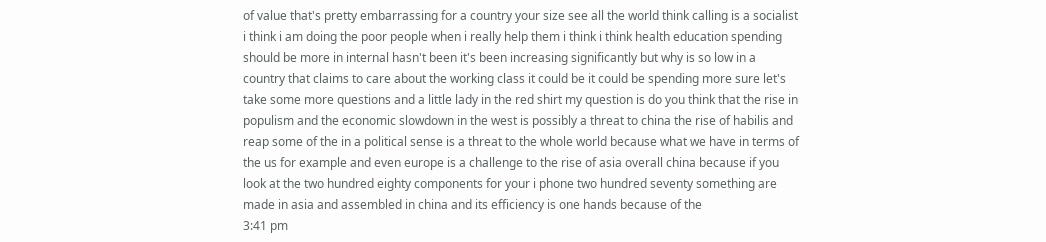of value that's pretty embarrassing for a country your size see all the world think calling is a socialist i think i am doing the poor people when i really help them i think i think health education spending should be more in internal hasn't been it's been increasing significantly but why is so low in a country that claims to care about the working class it could be it could be spending more sure let's take some more questions and a little lady in the red shirt my question is do you think that the rise in populism and the economic slowdown in the west is possibly a threat to china the rise of habilis and reap some of the in a political sense is a threat to the whole world because what we have in terms of the us for example and even europe is a challenge to the rise of asia overall china because if you look at the two hundred eighty components for your i phone two hundred seventy something are made in asia and assembled in china and its efficiency is one hands because of the
3:41 pm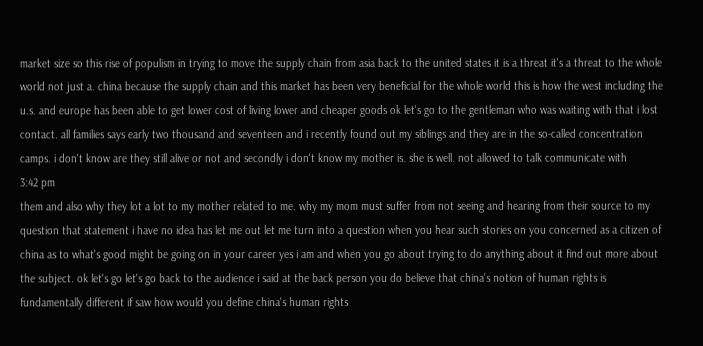market size so this rise of populism in trying to move the supply chain from asia back to the united states it is a threat it's a threat to the whole world not just a. china because the supply chain and this market has been very beneficial for the whole world this is how the west including the u.s. and europe has been able to get lower cost of living lower and cheaper goods ok let's go to the gentleman who was waiting with that i lost contact. all families says early two thousand and seventeen and i recently found out my siblings and they are in the so-called concentration camps. i don't know are they still alive or not and secondly i don't know my mother is. she is well. not allowed to talk communicate with
3:42 pm
them and also why they lot a lot to my mother related to me. why my mom must suffer from not seeing and hearing from their source to my question that statement i have no idea has let me out let me turn into a question when you hear such stories on you concerned as a citizen of china as to what's good might be going on in your career yes i am and when you go about trying to do anything about it find out more about the subject. ok let's go let's go back to the audience i said at the back person you do believe that china's notion of human rights is fundamentally different if saw how would you define china's human rights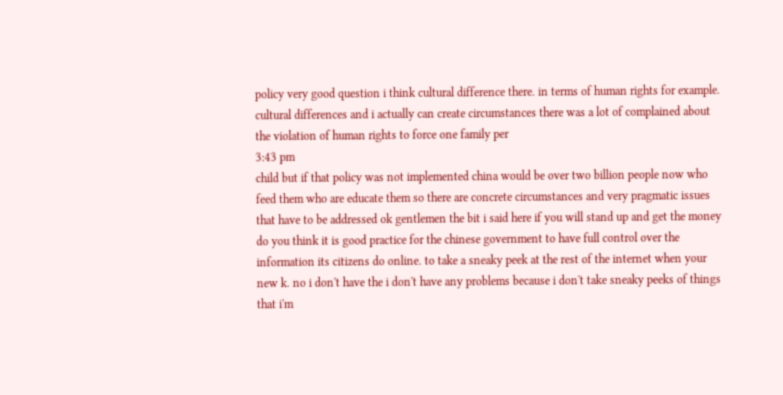policy very good question i think cultural difference there. in terms of human rights for example. cultural differences and i actually can create circumstances there was a lot of complained about the violation of human rights to force one family per
3:43 pm
child but if that policy was not implemented china would be over two billion people now who feed them who are educate them so there are concrete circumstances and very pragmatic issues that have to be addressed ok gentlemen the bit i said here if you will stand up and get the money do you think it is good practice for the chinese government to have full control over the information its citizens do online. to take a sneaky peek at the rest of the internet when your new k. no i don't have the i don't have any problems because i don't take sneaky peeks of things that i'm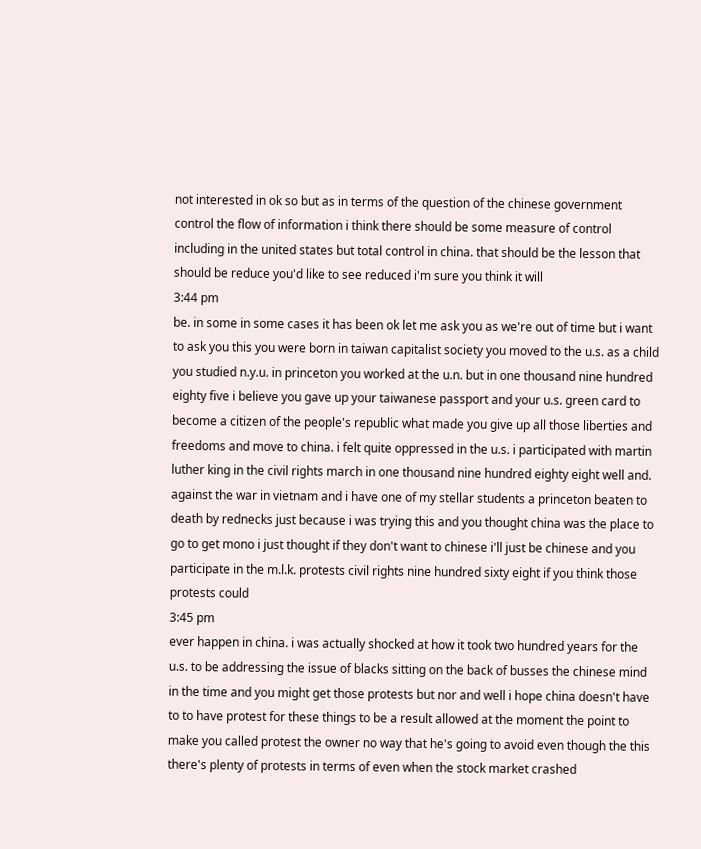not interested in ok so but as in terms of the question of the chinese government control the flow of information i think there should be some measure of control including in the united states but total control in china. that should be the lesson that should be reduce you'd like to see reduced i'm sure you think it will
3:44 pm
be. in some in some cases it has been ok let me ask you as we're out of time but i want to ask you this you were born in taiwan capitalist society you moved to the u.s. as a child you studied n.y.u. in princeton you worked at the u.n. but in one thousand nine hundred eighty five i believe you gave up your taiwanese passport and your u.s. green card to become a citizen of the people's republic what made you give up all those liberties and freedoms and move to china. i felt quite oppressed in the u.s. i participated with martin luther king in the civil rights march in one thousand nine hundred eighty eight well and. against the war in vietnam and i have one of my stellar students a princeton beaten to death by rednecks just because i was trying this and you thought china was the place to go to get mono i just thought if they don't want to chinese i'll just be chinese and you participate in the m.l.k. protests civil rights nine hundred sixty eight if you think those protests could
3:45 pm
ever happen in china. i was actually shocked at how it took two hundred years for the u.s. to be addressing the issue of blacks sitting on the back of busses the chinese mind in the time and you might get those protests but nor and well i hope china doesn't have to to have protest for these things to be a result allowed at the moment the point to make you called protest the owner no way that he's going to avoid even though the this there's plenty of protests in terms of even when the stock market crashed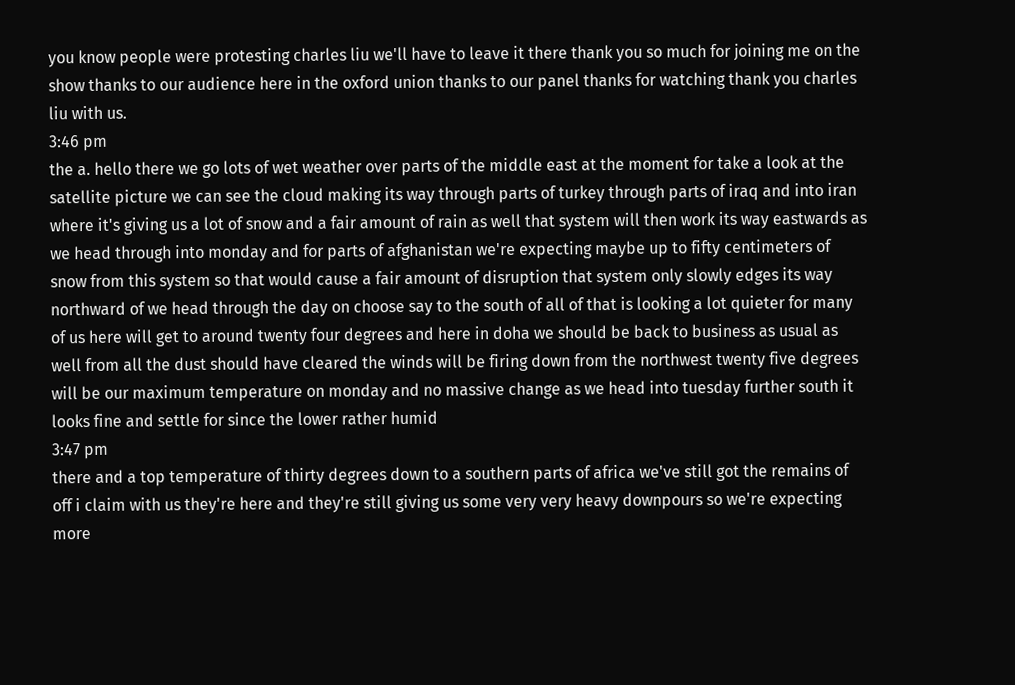you know people were protesting charles liu we'll have to leave it there thank you so much for joining me on the show thanks to our audience here in the oxford union thanks to our panel thanks for watching thank you charles liu with us.
3:46 pm
the a. hello there we go lots of wet weather over parts of the middle east at the moment for take a look at the satellite picture we can see the cloud making its way through parts of turkey through parts of iraq and into iran where it's giving us a lot of snow and a fair amount of rain as well that system will then work its way eastwards as we head through into monday and for parts of afghanistan we're expecting maybe up to fifty centimeters of snow from this system so that would cause a fair amount of disruption that system only slowly edges its way northward of we head through the day on choose say to the south of all of that is looking a lot quieter for many of us here will get to around twenty four degrees and here in doha we should be back to business as usual as well from all the dust should have cleared the winds will be firing down from the northwest twenty five degrees will be our maximum temperature on monday and no massive change as we head into tuesday further south it looks fine and settle for since the lower rather humid
3:47 pm
there and a top temperature of thirty degrees down to a southern parts of africa we've still got the remains of off i claim with us they're here and they're still giving us some very very heavy downpours so we're expecting more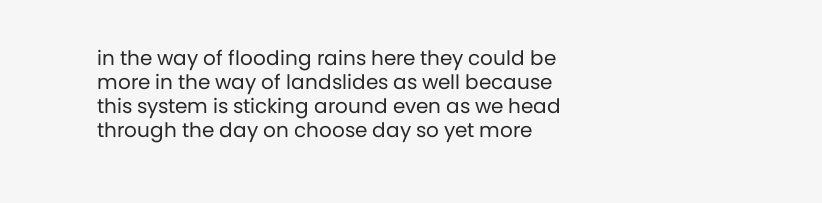in the way of flooding rains here they could be more in the way of landslides as well because this system is sticking around even as we head through the day on choose day so yet more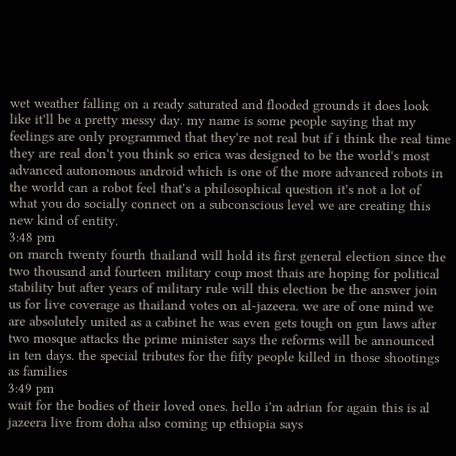wet weather falling on a ready saturated and flooded grounds it does look like it'll be a pretty messy day. my name is some people saying that my feelings are only programmed that they're not real but if i think the real time they are real don't you think so erica was designed to be the world's most advanced autonomous android which is one of the more advanced robots in the world can a robot feel that's a philosophical question it's not a lot of what you do socially connect on a subconscious level we are creating this new kind of entity.
3:48 pm
on march twenty fourth thailand will hold its first general election since the two thousand and fourteen military coup most thais are hoping for political stability but after years of military rule will this election be the answer join us for live coverage as thailand votes on al-jazeera. we are of one mind we are absolutely united as a cabinet he was even gets tough on gun laws after two mosque attacks the prime minister says the reforms will be announced in ten days. the special tributes for the fifty people killed in those shootings as families
3:49 pm
wait for the bodies of their loved ones. hello i'm adrian for again this is al jazeera live from doha also coming up ethiopia says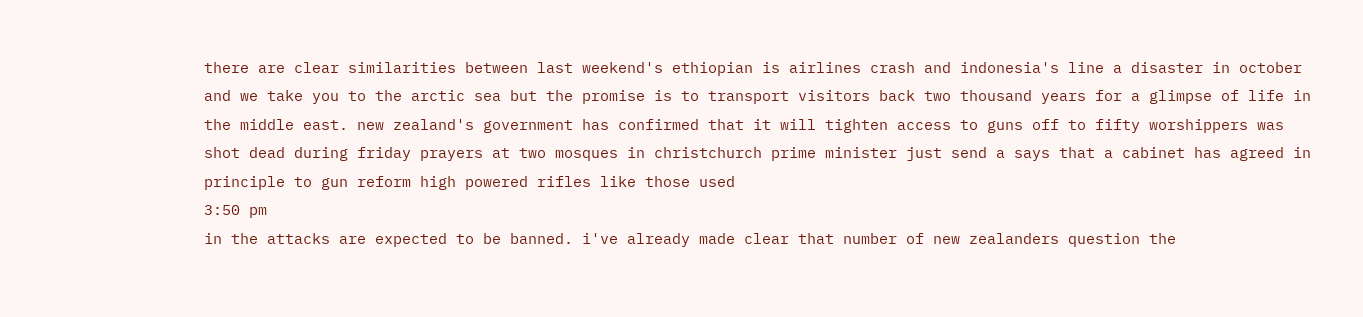there are clear similarities between last weekend's ethiopian is airlines crash and indonesia's line a disaster in october and we take you to the arctic sea but the promise is to transport visitors back two thousand years for a glimpse of life in the middle east. new zealand's government has confirmed that it will tighten access to guns off to fifty worshippers was shot dead during friday prayers at two mosques in christchurch prime minister just send a says that a cabinet has agreed in principle to gun reform high powered rifles like those used
3:50 pm
in the attacks are expected to be banned. i've already made clear that number of new zealanders question the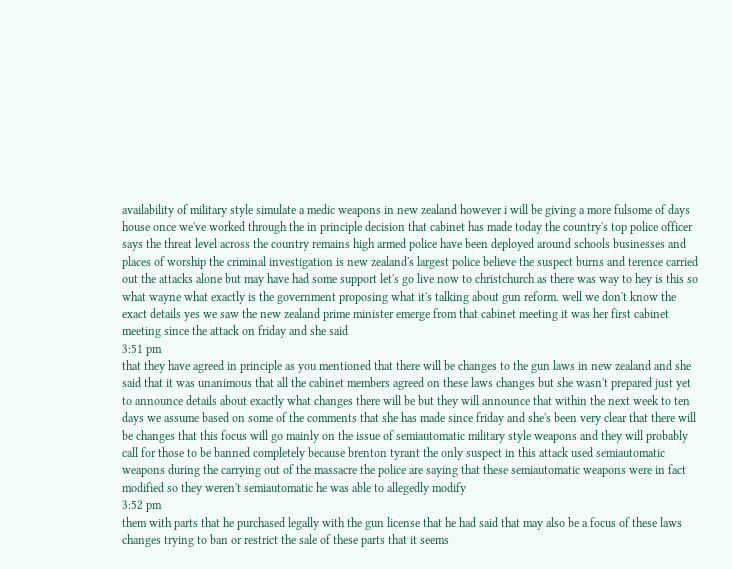availability of military style simulate a medic weapons in new zealand however i will be giving a more fulsome of days house once we've worked through the in principle decision that cabinet has made today the country's top police officer says the threat level across the country remains high armed police have been deployed around schools businesses and places of worship the criminal investigation is new zealand's largest police believe the suspect burns and terence carried out the attacks alone but may have had some support let's go live now to christchurch as there was way to hey is this so what wayne what exactly is the government proposing what it's talking about gun reform. well we don't know the exact details yes we saw the new zealand prime minister emerge from that cabinet meeting it was her first cabinet meeting since the attack on friday and she said
3:51 pm
that they have agreed in principle as you mentioned that there will be changes to the gun laws in new zealand and she said that it was unanimous that all the cabinet members agreed on these laws changes but she wasn't prepared just yet to announce details about exactly what changes there will be but they will announce that within the next week to ten days we assume based on some of the comments that she has made since friday and she's been very clear that there will be changes that this focus will go mainly on the issue of semiautomatic military style weapons and they will probably call for those to be banned completely because brenton tyrant the only suspect in this attack used semiautomatic weapons during the carrying out of the massacre the police are saying that these semiautomatic weapons were in fact modified so they weren't semiautomatic he was able to allegedly modify
3:52 pm
them with parts that he purchased legally with the gun license that he had said that may also be a focus of these laws changes trying to ban or restrict the sale of these parts that it seems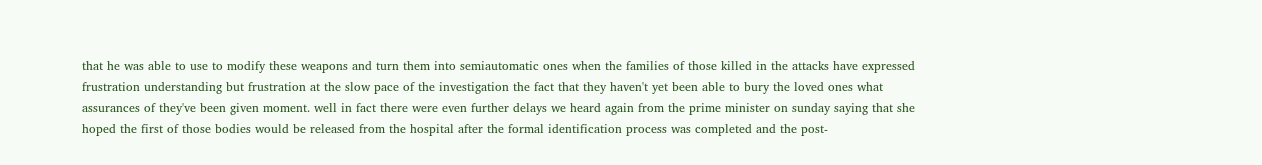that he was able to use to modify these weapons and turn them into semiautomatic ones when the families of those killed in the attacks have expressed frustration understanding but frustration at the slow pace of the investigation the fact that they haven't yet been able to bury the loved ones what assurances of they've been given moment. well in fact there were even further delays we heard again from the prime minister on sunday saying that she hoped the first of those bodies would be released from the hospital after the formal identification process was completed and the post-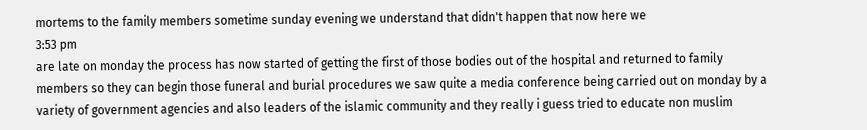mortems to the family members sometime sunday evening we understand that didn't happen that now here we
3:53 pm
are late on monday the process has now started of getting the first of those bodies out of the hospital and returned to family members so they can begin those funeral and burial procedures we saw quite a media conference being carried out on monday by a variety of government agencies and also leaders of the islamic community and they really i guess tried to educate non muslim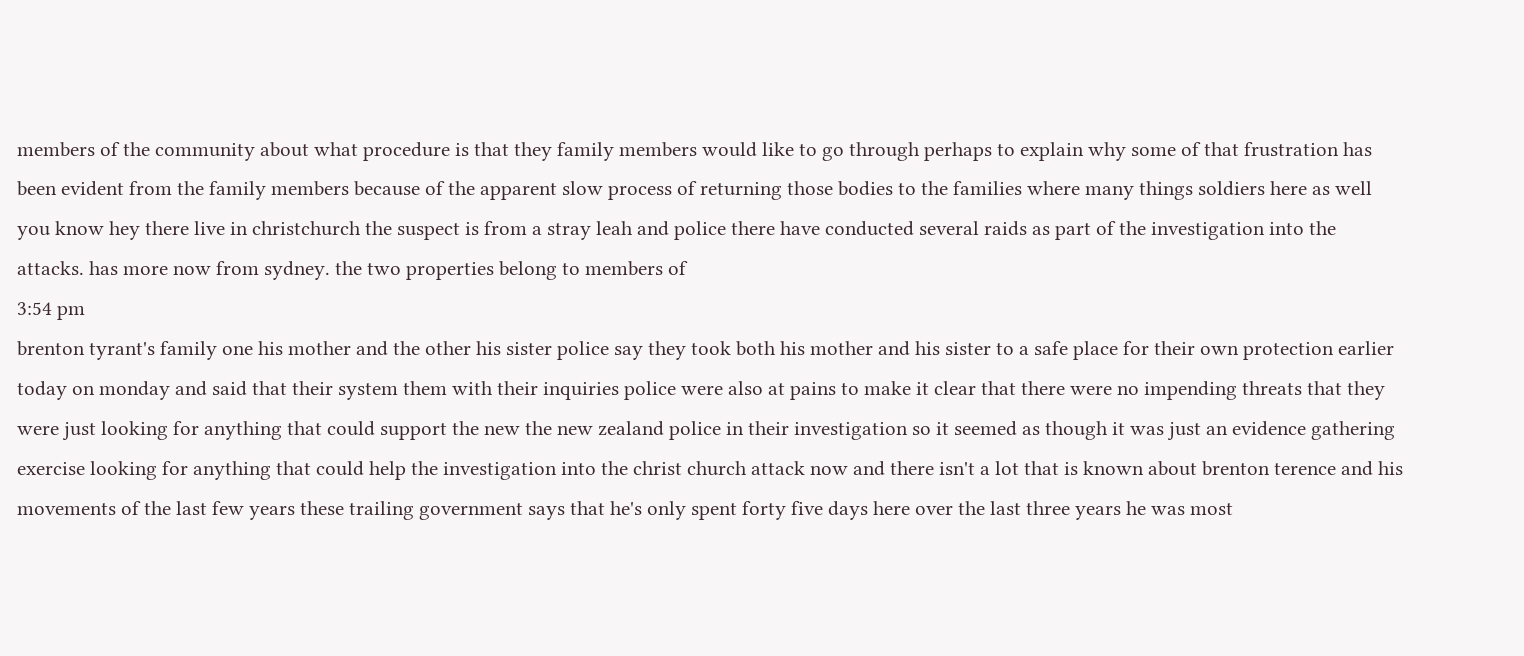members of the community about what procedure is that they family members would like to go through perhaps to explain why some of that frustration has been evident from the family members because of the apparent slow process of returning those bodies to the families where many things soldiers here as well you know hey there live in christchurch the suspect is from a stray leah and police there have conducted several raids as part of the investigation into the attacks. has more now from sydney. the two properties belong to members of
3:54 pm
brenton tyrant's family one his mother and the other his sister police say they took both his mother and his sister to a safe place for their own protection earlier today on monday and said that their system them with their inquiries police were also at pains to make it clear that there were no impending threats that they were just looking for anything that could support the new the new zealand police in their investigation so it seemed as though it was just an evidence gathering exercise looking for anything that could help the investigation into the christ church attack now and there isn't a lot that is known about brenton terence and his movements of the last few years these trailing government says that he's only spent forty five days here over the last three years he was most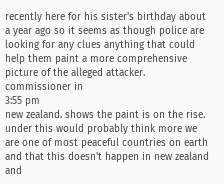recently here for his sister's birthday about a year ago so it seems as though police are looking for any clues anything that could help them paint a more comprehensive picture of the alleged attacker. commissioner in
3:55 pm
new zealand. shows the paint is on the rise. under this would probably think more we are one of most peaceful countries on earth and that this doesn't happen in new zealand and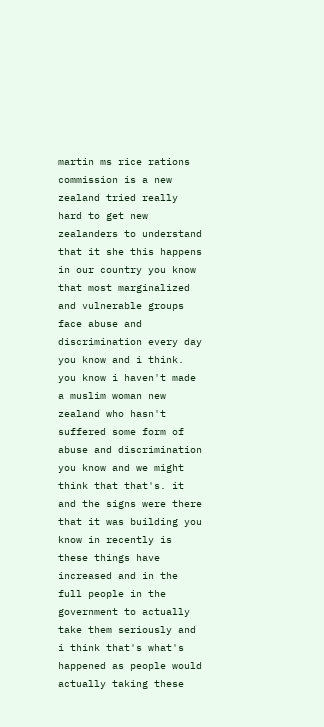martin ms rice rations commission is a new zealand tried really hard to get new zealanders to understand that it she this happens in our country you know that most marginalized and vulnerable groups face abuse and discrimination every day you know and i think. you know i haven't made a muslim woman new zealand who hasn't suffered some form of abuse and discrimination you know and we might think that that's. it and the signs were there that it was building you know in recently is these things have increased and in the full people in the government to actually take them seriously and i think that's what's happened as people would actually taking these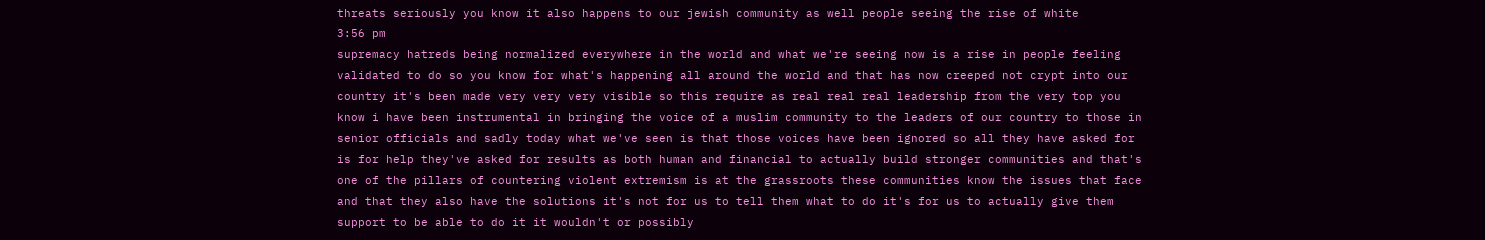threats seriously you know it also happens to our jewish community as well people seeing the rise of white
3:56 pm
supremacy hatreds being normalized everywhere in the world and what we're seeing now is a rise in people feeling validated to do so you know for what's happening all around the world and that has now creeped not crypt into our country it's been made very very very visible so this require as real real real leadership from the very top you know i have been instrumental in bringing the voice of a muslim community to the leaders of our country to those in senior officials and sadly today what we've seen is that those voices have been ignored so all they have asked for is for help they've asked for results as both human and financial to actually build stronger communities and that's one of the pillars of countering violent extremism is at the grassroots these communities know the issues that face and that they also have the solutions it's not for us to tell them what to do it's for us to actually give them support to be able to do it it wouldn't or possibly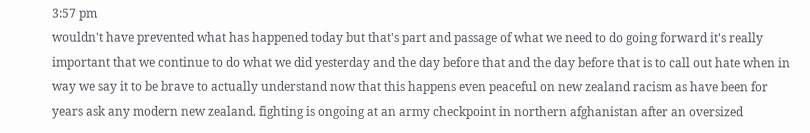3:57 pm
wouldn't have prevented what has happened today but that's part and passage of what we need to do going forward it's really important that we continue to do what we did yesterday and the day before that and the day before that is to call out hate when in way we say it to be brave to actually understand now that this happens even peaceful on new zealand racism as have been for years ask any modern new zealand. fighting is ongoing at an army checkpoint in northern afghanistan after an oversized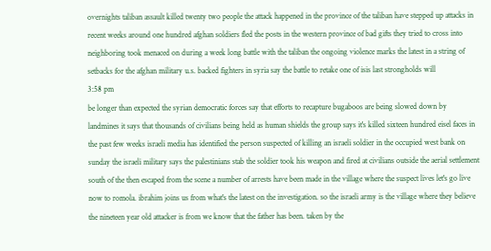overnights taliban assault killed twenty two people the attack happened in the province of the taliban have stepped up attacks in recent weeks around one hundred afghan soldiers fled the posts in the western province of bad gifts they tried to cross into neighboring took menaced on during a week long battle with the taliban the ongoing violence marks the latest in a string of setbacks for the afghan military u.s. backed fighters in syria say the battle to retake one of isis last strongholds will
3:58 pm
be longer than expected the syrian democratic forces say that efforts to recapture bugaboos are being slowed down by landmines it says that thousands of civilians being held as human shields the group says it's killed sixteen hundred eisel faces in the past few weeks israeli media has identified the person suspected of killing an israeli soldier in the occupied west bank on sunday the israeli military says the palestinians stab the soldier took his weapon and fired at civilians outside the aerial settlement south of the then escaped from the scene a number of arrests have been made in the village where the suspect lives let's go live now to romola. ibrahim joins us from what's the latest on the investigation. so the israeli army is the village where they believe the nineteen year old attacker is from we know that the father has been. taken by the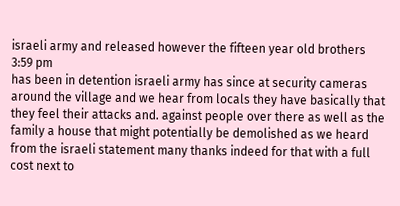israeli army and released however the fifteen year old brothers
3:59 pm
has been in detention israeli army has since at security cameras around the village and we hear from locals they have basically that they feel their attacks and. against people over there as well as the family a house that might potentially be demolished as we heard from the israeli statement many thanks indeed for that with a full cost next to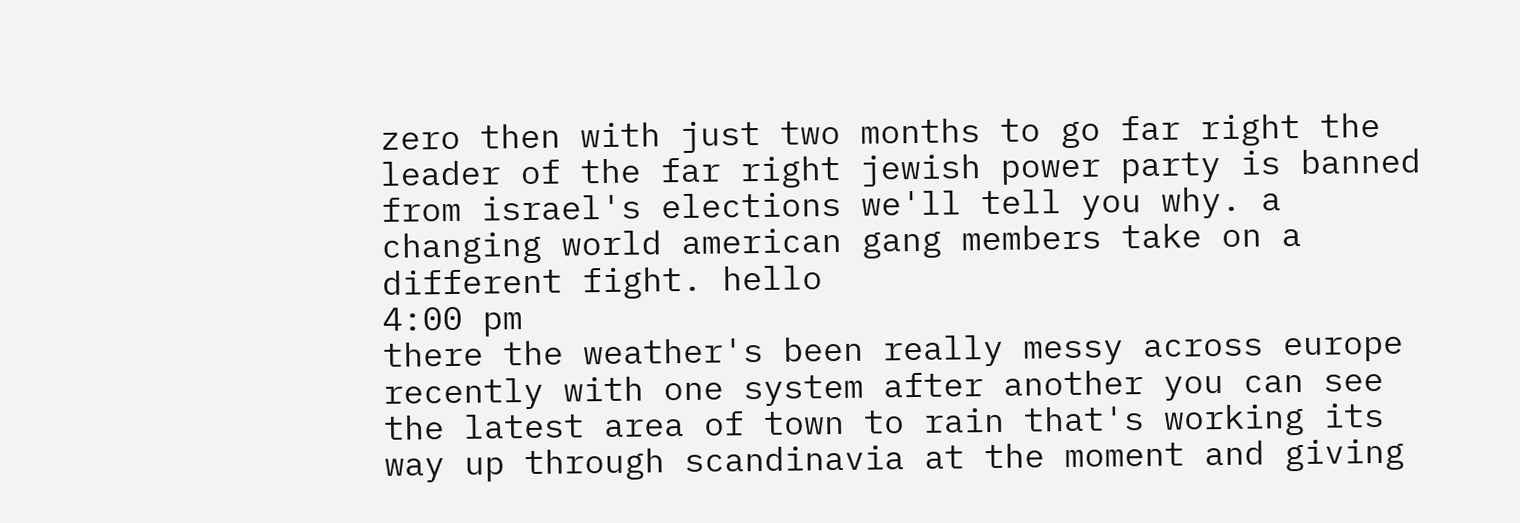zero then with just two months to go far right the leader of the far right jewish power party is banned from israel's elections we'll tell you why. a changing world american gang members take on a different fight. hello
4:00 pm
there the weather's been really messy across europe recently with one system after another you can see the latest area of town to rain that's working its way up through scandinavia at the moment and giving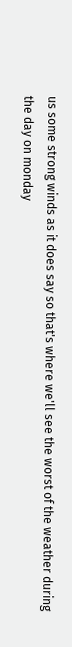us some strong winds as it does say so that's where we'll see the worst of the weather during the day on monday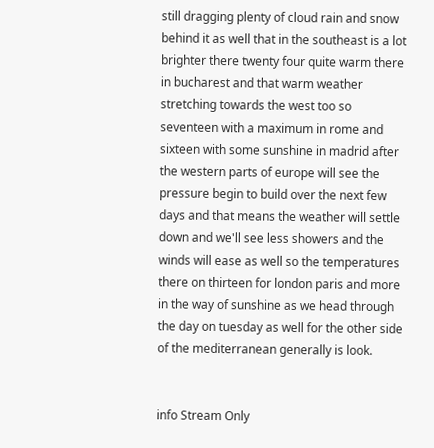still dragging plenty of cloud rain and snow behind it as well that in the southeast is a lot brighter there twenty four quite warm there in bucharest and that warm weather stretching towards the west too so seventeen with a maximum in rome and sixteen with some sunshine in madrid after the western parts of europe will see the pressure begin to build over the next few days and that means the weather will settle down and we'll see less showers and the winds will ease as well so the temperatures there on thirteen for london paris and more in the way of sunshine as we head through the day on tuesday as well for the other side of the mediterranean generally is look.


info Stream Only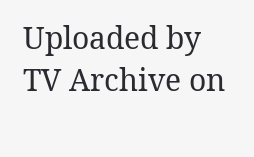Uploaded by TV Archive on